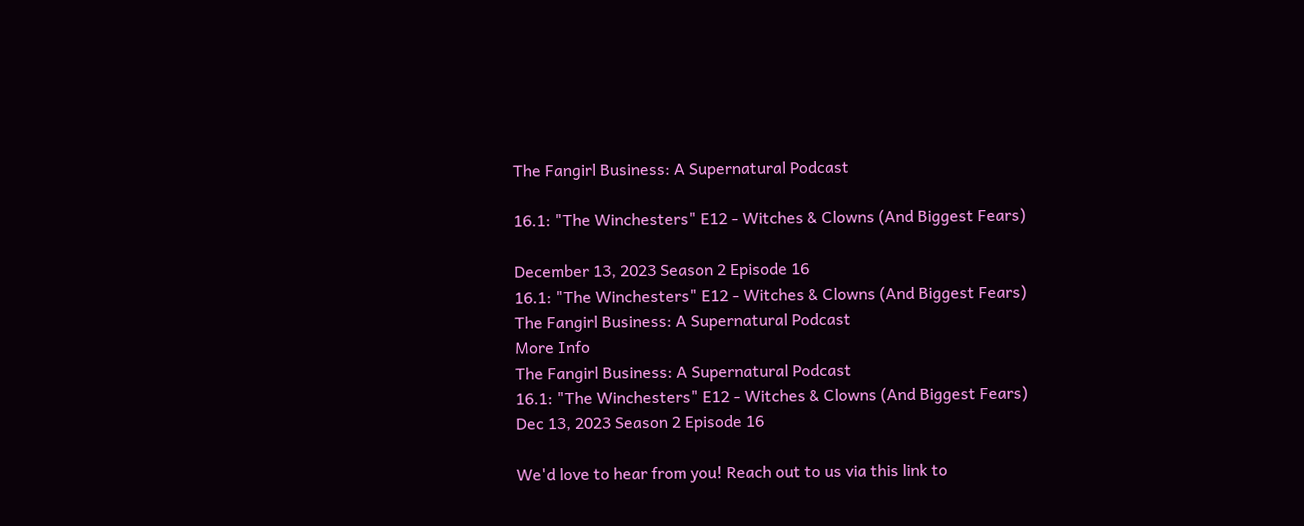The Fangirl Business: A Supernatural Podcast

16.1: "The Winchesters" E12 - Witches & Clowns (And Biggest Fears)

December 13, 2023 Season 2 Episode 16
16.1: "The Winchesters" E12 - Witches & Clowns (And Biggest Fears)
The Fangirl Business: A Supernatural Podcast
More Info
The Fangirl Business: A Supernatural Podcast
16.1: "The Winchesters" E12 - Witches & Clowns (And Biggest Fears)
Dec 13, 2023 Season 2 Episode 16

We'd love to hear from you! Reach out to us via this link to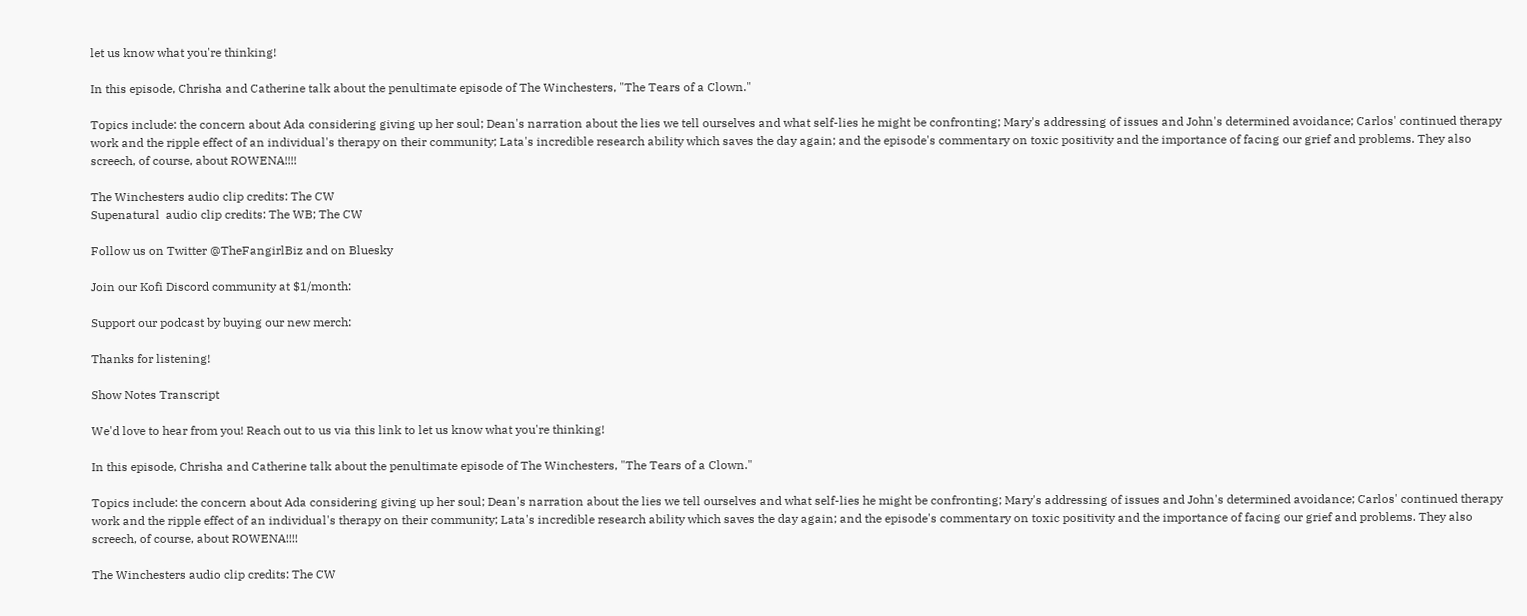let us know what you're thinking!

In this episode, Chrisha and Catherine talk about the penultimate episode of The Winchesters, "The Tears of a Clown."

Topics include: the concern about Ada considering giving up her soul; Dean's narration about the lies we tell ourselves and what self-lies he might be confronting; Mary's addressing of issues and John's determined avoidance; Carlos' continued therapy work and the ripple effect of an individual's therapy on their community; Lata's incredible research ability which saves the day again; and the episode's commentary on toxic positivity and the importance of facing our grief and problems. They also screech, of course, about ROWENA!!!!

The Winchesters audio clip credits: The CW
Supenatural  audio clip credits: The WB; The CW

Follow us on Twitter @TheFangirlBiz and on Bluesky

Join our Kofi Discord community at $1/month:

Support our podcast by buying our new merch:

Thanks for listening!

Show Notes Transcript

We'd love to hear from you! Reach out to us via this link to let us know what you're thinking!

In this episode, Chrisha and Catherine talk about the penultimate episode of The Winchesters, "The Tears of a Clown."

Topics include: the concern about Ada considering giving up her soul; Dean's narration about the lies we tell ourselves and what self-lies he might be confronting; Mary's addressing of issues and John's determined avoidance; Carlos' continued therapy work and the ripple effect of an individual's therapy on their community; Lata's incredible research ability which saves the day again; and the episode's commentary on toxic positivity and the importance of facing our grief and problems. They also screech, of course, about ROWENA!!!!

The Winchesters audio clip credits: The CW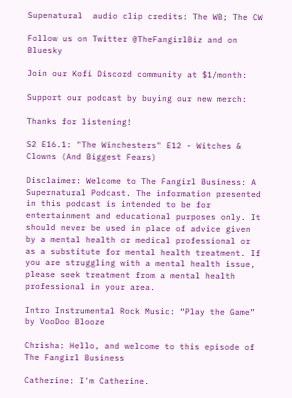Supenatural  audio clip credits: The WB; The CW

Follow us on Twitter @TheFangirlBiz and on Bluesky

Join our Kofi Discord community at $1/month:

Support our podcast by buying our new merch:

Thanks for listening!

S2 E16.1: "The Winchesters" E12 - Witches & Clowns (And Biggest Fears)

Disclaimer: Welcome to The Fangirl Business: A Supernatural Podcast. The information presented in this podcast is intended to be for entertainment and educational purposes only. It should never be used in place of advice given by a mental health or medical professional or as a substitute for mental health treatment. If you are struggling with a mental health issue, please seek treatment from a mental health professional in your area.

Intro Instrumental Rock Music: “Play the Game” by VooDoo Blooze

Chrisha: Hello, and welcome to this episode of The Fangirl Business

Catherine: I'm Catherine.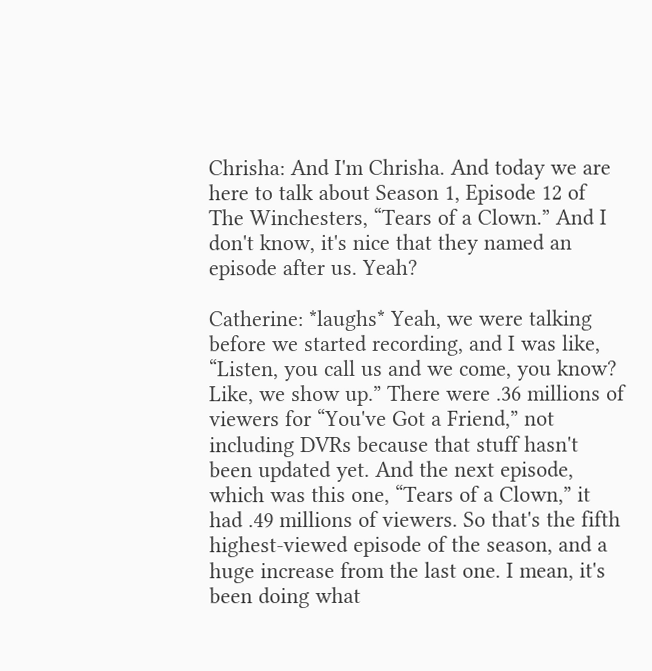Chrisha: And I'm Chrisha. And today we are here to talk about Season 1, Episode 12 of The Winchesters, “Tears of a Clown.” And I don't know, it's nice that they named an episode after us. Yeah?

Catherine: *laughs* Yeah, we were talking before we started recording, and I was like, “Listen, you call us and we come, you know? Like, we show up.” There were .36 millions of viewers for “You've Got a Friend,” not including DVRs because that stuff hasn't been updated yet. And the next episode, which was this one, “Tears of a Clown,” it had .49 millions of viewers. So that's the fifth highest-viewed episode of the season, and a huge increase from the last one. I mean, it's been doing what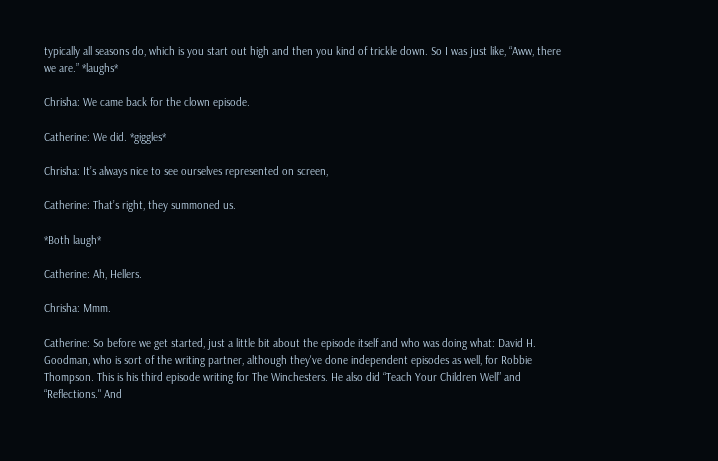typically all seasons do, which is you start out high and then you kind of trickle down. So I was just like, “Aww, there we are.” *laughs*

Chrisha: We came back for the clown episode.

Catherine: We did. *giggles*

Chrisha: It’s always nice to see ourselves represented on screen,

Catherine: That’s right, they summoned us.

*Both laugh*

Catherine: Ah, Hellers.

Chrisha: Mmm.

Catherine: So before we get started, just a little bit about the episode itself and who was doing what: David H. Goodman, who is sort of the writing partner, although they've done independent episodes as well, for Robbie Thompson. This is his third episode writing for The Winchesters. He also did “Teach Your Children Well” and “Reflections." And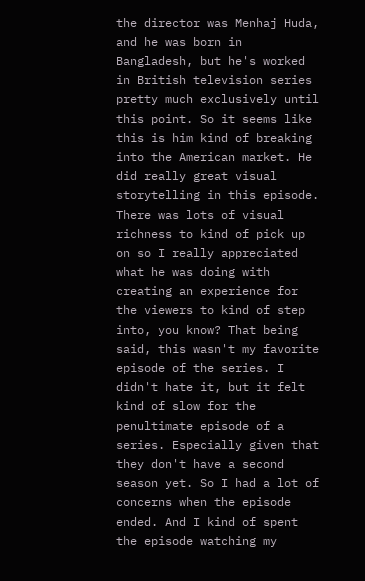the director was Menhaj Huda, and he was born in Bangladesh, but he's worked in British television series pretty much exclusively until this point. So it seems like this is him kind of breaking into the American market. He did really great visual storytelling in this episode. There was lots of visual richness to kind of pick up on so I really appreciated what he was doing with creating an experience for the viewers to kind of step into, you know? That being said, this wasn't my favorite episode of the series. I didn't hate it, but it felt kind of slow for the penultimate episode of a series. Especially given that they don't have a second season yet. So I had a lot of concerns when the episode ended. And I kind of spent the episode watching my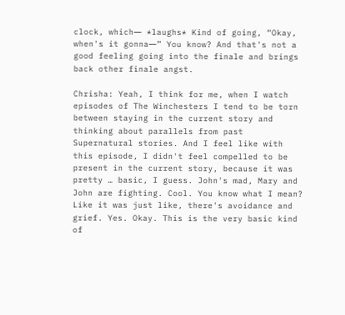clock, which― *laughs* Kind of going, “Okay, when's it gonna―” You know? And that's not a good feeling going into the finale and brings back other finale angst.

Chrisha: Yeah, I think for me, when I watch episodes of The Winchesters I tend to be torn between staying in the current story and thinking about parallels from past Supernatural stories. And I feel like with this episode, I didn't feel compelled to be present in the current story, because it was pretty … basic, I guess. John's mad, Mary and John are fighting. Cool. You know what I mean? Like it was just like, there's avoidance and grief. Yes. Okay. This is the very basic kind of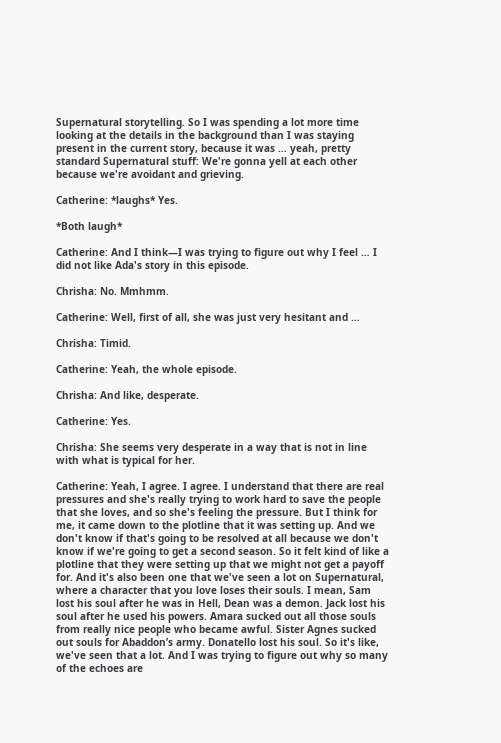Supernatural storytelling. So I was spending a lot more time looking at the details in the background than I was staying present in the current story, because it was … yeah, pretty standard Supernatural stuff: We're gonna yell at each other because we're avoidant and grieving.

Catherine: *laughs* Yes.

*Both laugh*

Catherine: And I think―I was trying to figure out why I feel … I did not like Ada's story in this episode.

Chrisha: No. Mmhmm.

Catherine: Well, first of all, she was just very hesitant and …

Chrisha: Timid.

Catherine: Yeah, the whole episode.

Chrisha: And like, desperate.

Catherine: Yes.

Chrisha: She seems very desperate in a way that is not in line with what is typical for her.

Catherine: Yeah, I agree. I agree. I understand that there are real pressures and she's really trying to work hard to save the people that she loves, and so she's feeling the pressure. But I think for me, it came down to the plotline that it was setting up. And we don't know if that's going to be resolved at all because we don't know if we're going to get a second season. So it felt kind of like a plotline that they were setting up that we might not get a payoff for. And it's also been one that we've seen a lot on Supernatural, where a character that you love loses their souls. I mean, Sam lost his soul after he was in Hell, Dean was a demon. Jack lost his soul after he used his powers. Amara sucked out all those souls from really nice people who became awful. Sister Agnes sucked out souls for Abaddon’s army. Donatello lost his soul. So it's like, we've seen that a lot. And I was trying to figure out why so many of the echoes are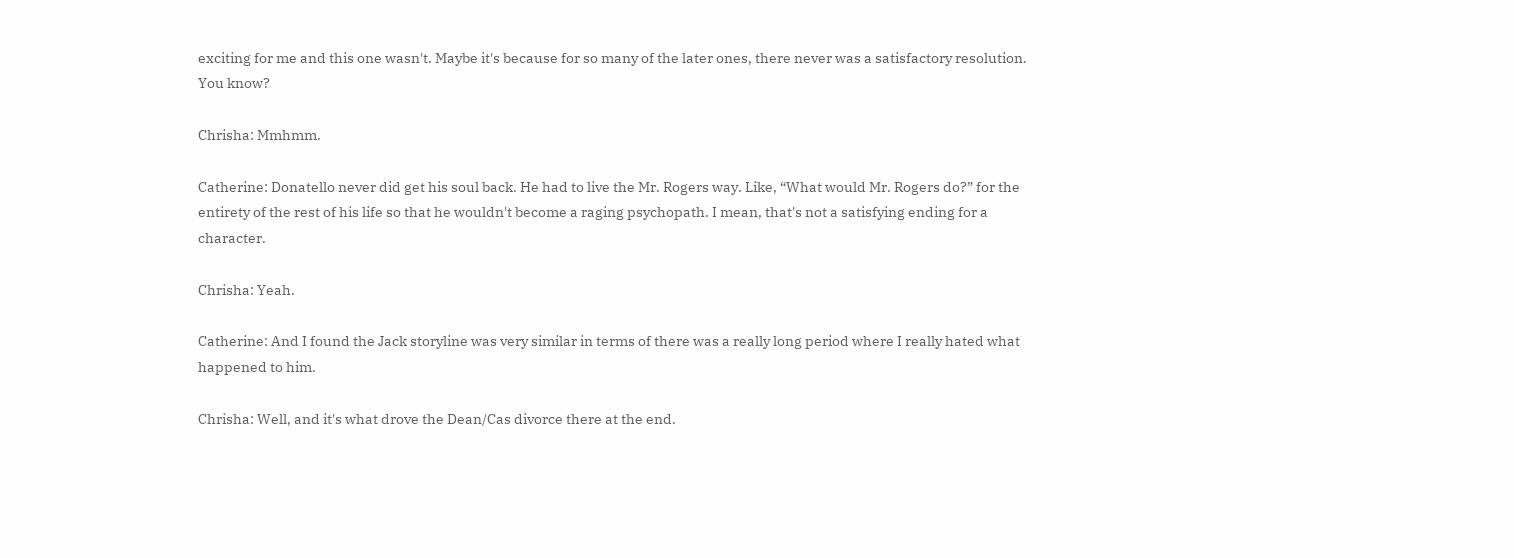exciting for me and this one wasn't. Maybe it's because for so many of the later ones, there never was a satisfactory resolution. You know?

Chrisha: Mmhmm.

Catherine: Donatello never did get his soul back. He had to live the Mr. Rogers way. Like, “What would Mr. Rogers do?” for the entirety of the rest of his life so that he wouldn't become a raging psychopath. I mean, that's not a satisfying ending for a character.

Chrisha: Yeah.

Catherine: And I found the Jack storyline was very similar in terms of there was a really long period where I really hated what happened to him.

Chrisha: Well, and it's what drove the Dean/Cas divorce there at the end.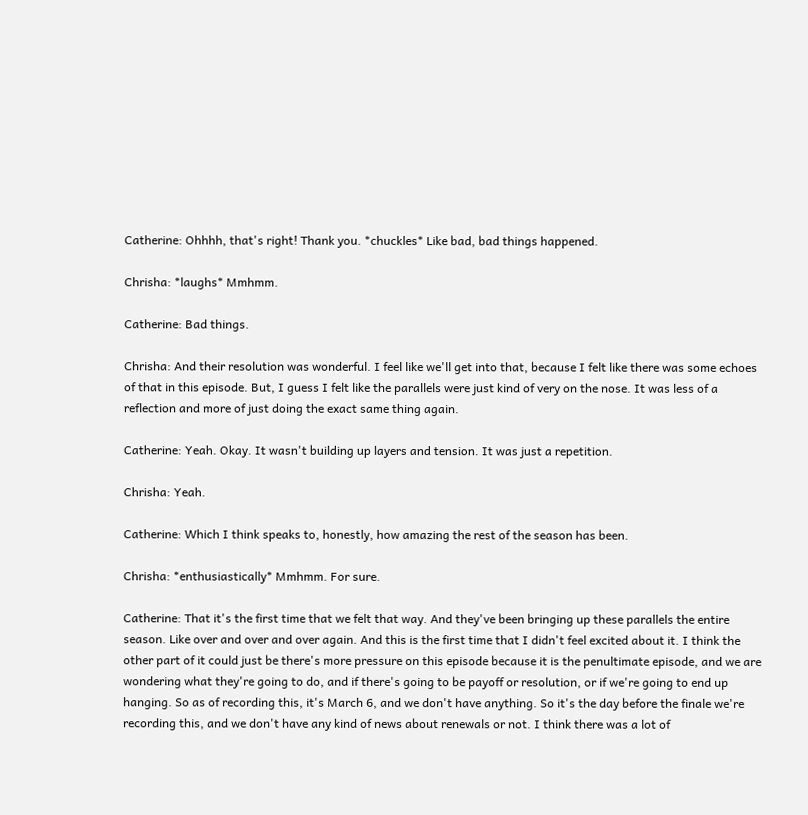Catherine: Ohhhh, that's right! Thank you. *chuckles* Like bad, bad things happened.

Chrisha: *laughs* Mmhmm.

Catherine: Bad things.

Chrisha: And their resolution was wonderful. I feel like we'll get into that, because I felt like there was some echoes of that in this episode. But, I guess I felt like the parallels were just kind of very on the nose. It was less of a reflection and more of just doing the exact same thing again.

Catherine: Yeah. Okay. It wasn't building up layers and tension. It was just a repetition.

Chrisha: Yeah.

Catherine: Which I think speaks to, honestly, how amazing the rest of the season has been.

Chrisha: *enthusiastically* Mmhmm. For sure.

Catherine: That it's the first time that we felt that way. And they've been bringing up these parallels the entire season. Like over and over and over again. And this is the first time that I didn't feel excited about it. I think the other part of it could just be there's more pressure on this episode because it is the penultimate episode, and we are wondering what they're going to do, and if there's going to be payoff or resolution, or if we're going to end up hanging. So as of recording this, it's March 6, and we don't have anything. So it's the day before the finale we're recording this, and we don't have any kind of news about renewals or not. I think there was a lot of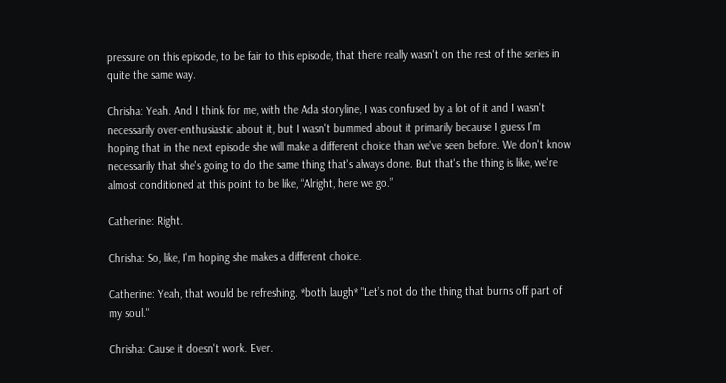pressure on this episode, to be fair to this episode, that there really wasn't on the rest of the series in quite the same way.

Chrisha: Yeah. And I think for me, with the Ada storyline, I was confused by a lot of it and I wasn't necessarily over-enthusiastic about it, but I wasn't bummed about it primarily because I guess I'm hoping that in the next episode she will make a different choice than we've seen before. We don't know necessarily that she's going to do the same thing that's always done. But that's the thing is like, we're almost conditioned at this point to be like, “Alright, here we go.”

Catherine: Right.

Chrisha: So, like, I'm hoping she makes a different choice.

Catherine: Yeah, that would be refreshing. *both laugh* "Let’s not do the thing that burns off part of my soul."

Chrisha: Cause it doesn't work. Ever.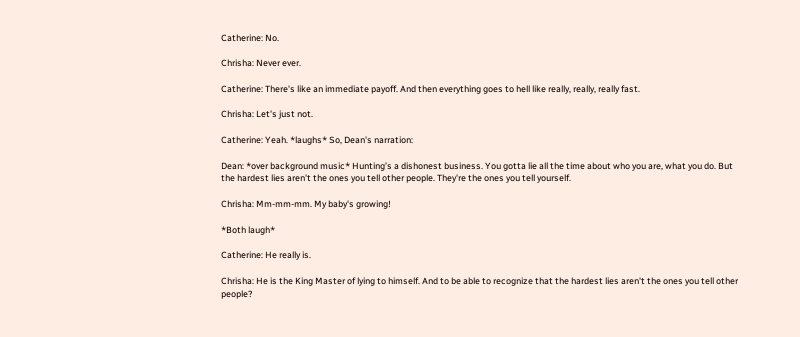Catherine: No.

Chrisha: Never ever.

Catherine: There's like an immediate payoff. And then everything goes to hell like really, really, really fast.

Chrisha: Let's just not.

Catherine: Yeah. *laughs* So, Dean's narration:

Dean: *over background music* Hunting’s a dishonest business. You gotta lie all the time about who you are, what you do. But the hardest lies aren't the ones you tell other people. They're the ones you tell yourself.

Chrisha: Mm-mm-mm. My baby's growing!

*Both laugh*

Catherine: He really is.

Chrisha: He is the King Master of lying to himself. And to be able to recognize that the hardest lies aren't the ones you tell other people?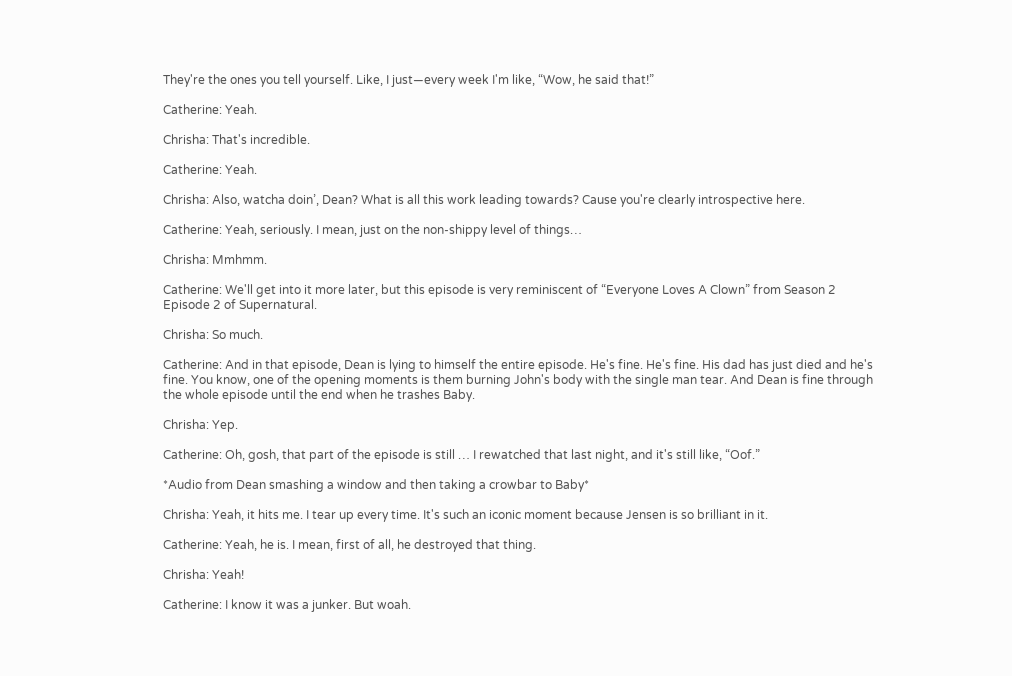They're the ones you tell yourself. Like, I just―every week I'm like, “Wow, he said that!”

Catherine: Yeah.

Chrisha: That's incredible.

Catherine: Yeah.

Chrisha: Also, watcha doin’, Dean? What is all this work leading towards? Cause you're clearly introspective here.

Catherine: Yeah, seriously. I mean, just on the non-shippy level of things…

Chrisha: Mmhmm.

Catherine: We'll get into it more later, but this episode is very reminiscent of “Everyone Loves A Clown” from Season 2 Episode 2 of Supernatural.

Chrisha: So much.

Catherine: And in that episode, Dean is lying to himself the entire episode. He's fine. He's fine. His dad has just died and he's fine. You know, one of the opening moments is them burning John's body with the single man tear. And Dean is fine through the whole episode until the end when he trashes Baby.

Chrisha: Yep.

Catherine: Oh, gosh, that part of the episode is still … I rewatched that last night, and it's still like, “Oof.”

*Audio from Dean smashing a window and then taking a crowbar to Baby*

Chrisha: Yeah, it hits me. I tear up every time. It's such an iconic moment because Jensen is so brilliant in it.

Catherine: Yeah, he is. I mean, first of all, he destroyed that thing.

Chrisha: Yeah!

Catherine: I know it was a junker. But woah.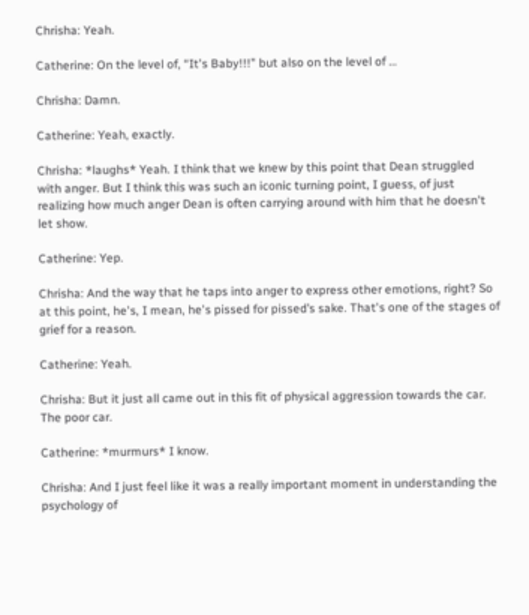Chrisha: Yeah.

Catherine: On the level of, “It's Baby!!!” but also on the level of …

Chrisha: Damn.

Catherine: Yeah, exactly.

Chrisha: *laughs* Yeah. I think that we knew by this point that Dean struggled with anger. But I think this was such an iconic turning point, I guess, of just realizing how much anger Dean is often carrying around with him that he doesn't let show.

Catherine: Yep.

Chrisha: And the way that he taps into anger to express other emotions, right? So at this point, he's, I mean, he's pissed for pissed’s sake. That's one of the stages of grief for a reason.

Catherine: Yeah.

Chrisha: But it just all came out in this fit of physical aggression towards the car. The poor car.

Catherine: *murmurs* I know.

Chrisha: And I just feel like it was a really important moment in understanding the psychology of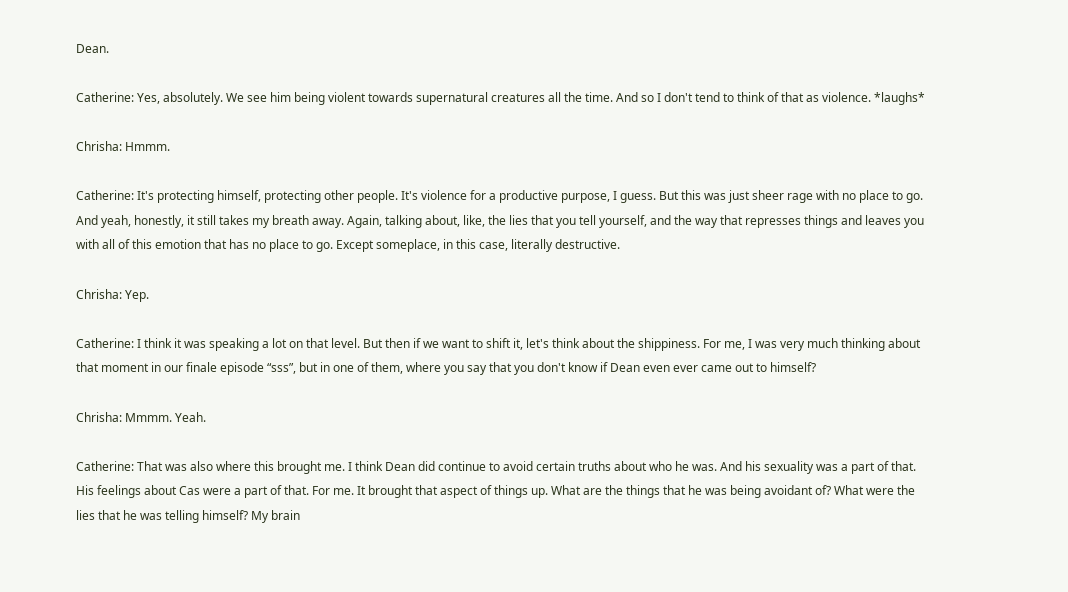Dean.

Catherine: Yes, absolutely. We see him being violent towards supernatural creatures all the time. And so I don't tend to think of that as violence. *laughs*

Chrisha: Hmmm.

Catherine: It's protecting himself, protecting other people. It's violence for a productive purpose, I guess. But this was just sheer rage with no place to go. And yeah, honestly, it still takes my breath away. Again, talking about, like, the lies that you tell yourself, and the way that represses things and leaves you with all of this emotion that has no place to go. Except someplace, in this case, literally destructive.

Chrisha: Yep.

Catherine: I think it was speaking a lot on that level. But then if we want to shift it, let's think about the shippiness. For me, I was very much thinking about that moment in our finale episode “sss”, but in one of them, where you say that you don't know if Dean even ever came out to himself?

Chrisha: Mmmm. Yeah.

Catherine: That was also where this brought me. I think Dean did continue to avoid certain truths about who he was. And his sexuality was a part of that. His feelings about Cas were a part of that. For me. It brought that aspect of things up. What are the things that he was being avoidant of? What were the lies that he was telling himself? My brain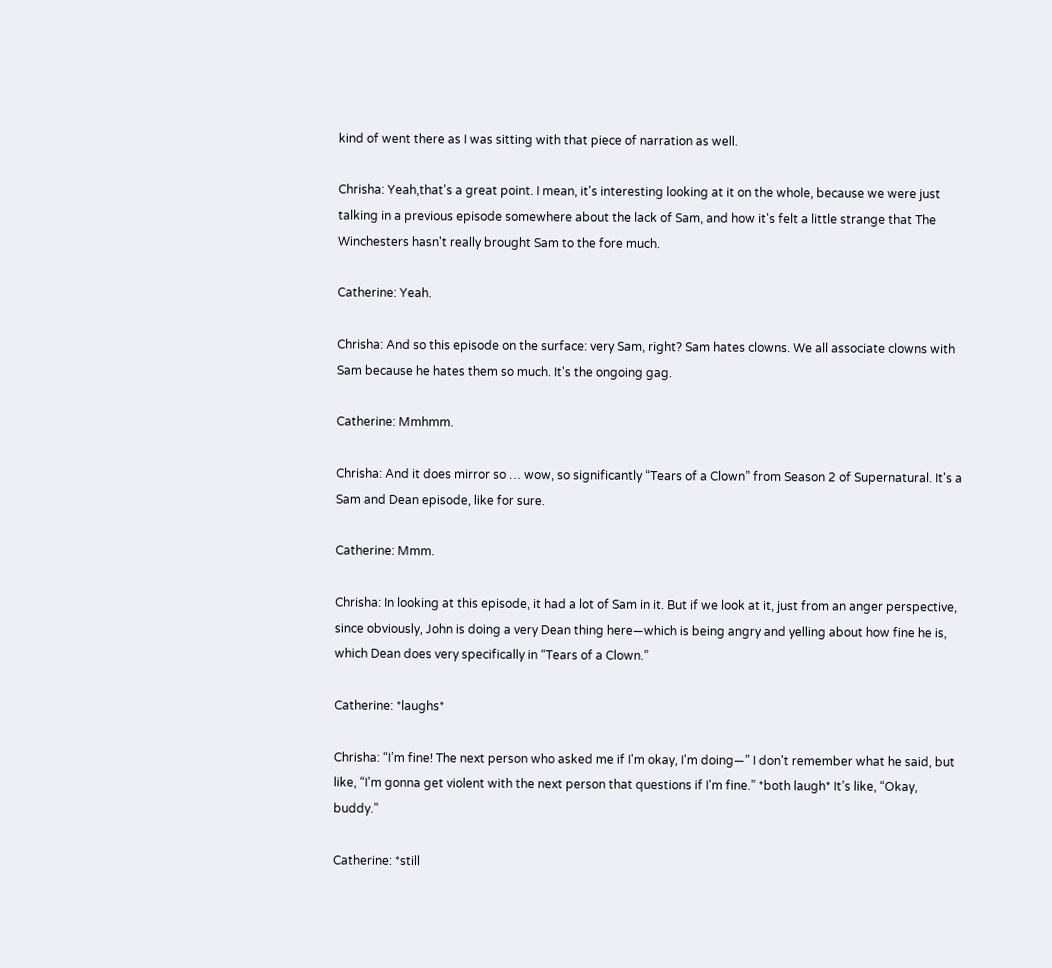kind of went there as I was sitting with that piece of narration as well.

Chrisha: Yeah,that's a great point. I mean, it's interesting looking at it on the whole, because we were just talking in a previous episode somewhere about the lack of Sam, and how it's felt a little strange that The Winchesters hasn't really brought Sam to the fore much.

Catherine: Yeah.

Chrisha: And so this episode on the surface: very Sam, right? Sam hates clowns. We all associate clowns with Sam because he hates them so much. It's the ongoing gag.

Catherine: Mmhmm.

Chrisha: And it does mirror so … wow, so significantly “Tears of a Clown” from Season 2 of Supernatural. It's a Sam and Dean episode, like for sure.

Catherine: Mmm.

Chrisha: In looking at this episode, it had a lot of Sam in it. But if we look at it, just from an anger perspective, since obviously, John is doing a very Dean thing here―which is being angry and yelling about how fine he is, which Dean does very specifically in “Tears of a Clown.”

Catherine: *laughs*

Chrisha: “I’m fine! The next person who asked me if I'm okay, I'm doing―” I don't remember what he said, but like, “I'm gonna get violent with the next person that questions if I'm fine.” *both laugh* It’s like, “Okay, buddy.”

Catherine: *still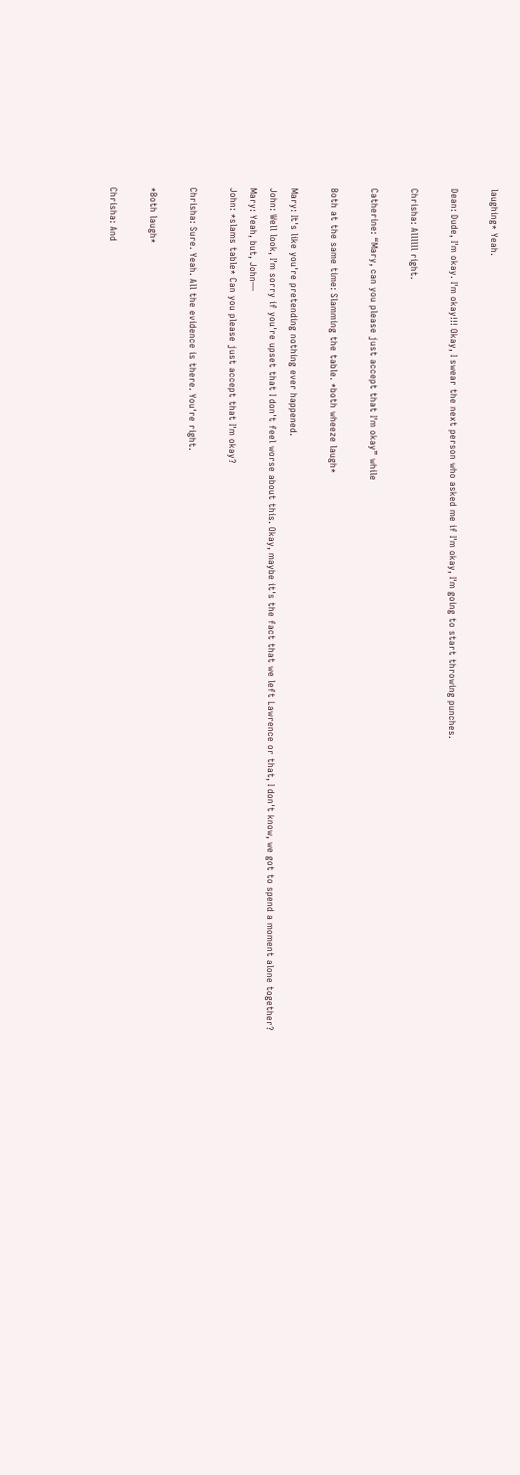laughing* Yeah.

Dean: Dude, I'm okay. I'm okay!!! Okay, I swear the next person who asked me if I'm okay, I'm going to start throwing punches.

Chrisha: Allllll right.

Catherine: “Mary, can you please just accept that I'm okay” while

Both at the same time: Slamming the table. *both wheeze laugh*

Mary: It's like you're pretending nothing ever happened.
John: Well look, I'm sorry if you're upset that I don't feel worse about this. Okay, maybe it's the fact that we left Lawrence or that, I don't know, we got to spend a moment alone together?
Mary: Yeah, but, John―
John: *slams table* Can you please just accept that I'm okay?

Chrisha: Sure. Yeah. All the evidence is there. You're right.

*Both laugh*

Chrisha: And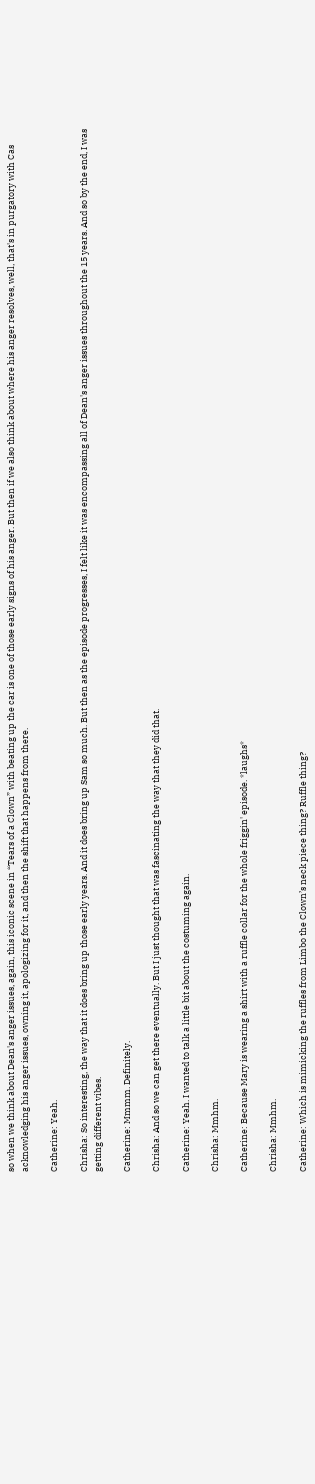so when we think about Dean's anger issues, again, this iconic scene in “Tears of a Clown” with beating up the car is one of those early signs of his anger. But then if we also think about where his anger resolves, well, that's in purgatory with Cas acknowledging his anger issues, owning it, apologizing for it, and then the shift that happens from there.

Catherine: Yeah.

Chrisha: So interesting, the way that it does bring up those early years. And it does bring up Sam so much. But then as the episode progresses, I felt like it was encompassing all of Dean's anger issues throughout the 15 years. And so by the end, I was getting different vibes.

Catherine: Mmmm. Definitely.

Chrisha: And so we can get there eventually. But I just thought that was fascinating the way that they did that.

Catherine: Yeah. I wanted to talk a little bit about the costuming again.

Chrisha: Mmhm.

Catherine: Because Mary is wearing a shirt with a ruffle collar for the whole friggin' episode. *laughs*

Chrisha: Mmhm.

Catherine: Which is mimicking the ruffles from Limbo the Clown’s neck piece thing? Ruffle thing?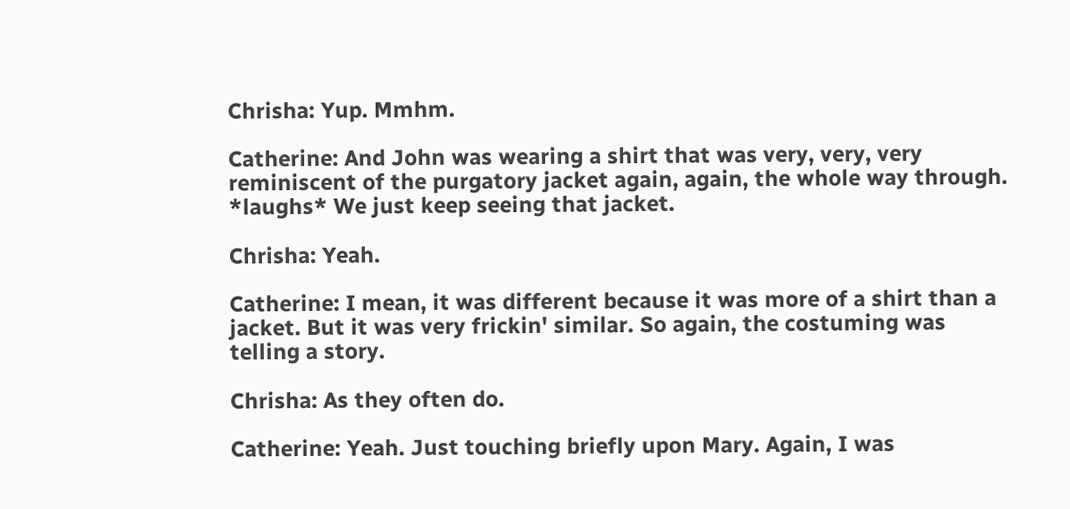Chrisha: Yup. Mmhm.

Catherine: And John was wearing a shirt that was very, very, very reminiscent of the purgatory jacket again, again, the whole way through. *laughs* We just keep seeing that jacket.

Chrisha: Yeah.

Catherine: I mean, it was different because it was more of a shirt than a jacket. But it was very frickin' similar. So again, the costuming was telling a story.

Chrisha: As they often do.

Catherine: Yeah. Just touching briefly upon Mary. Again, I was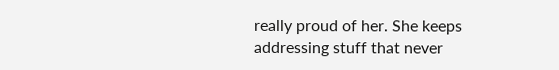really proud of her. She keeps addressing stuff that never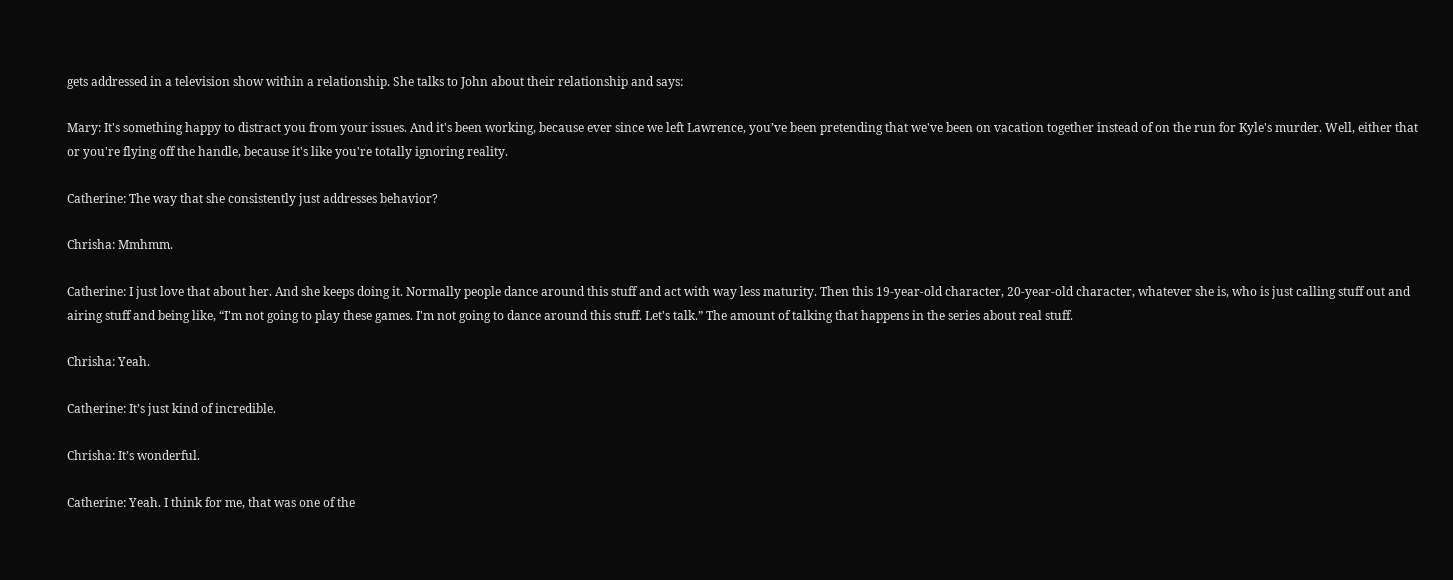gets addressed in a television show within a relationship. She talks to John about their relationship and says:

Mary: It's something happy to distract you from your issues. And it's been working, because ever since we left Lawrence, you’ve been pretending that we've been on vacation together instead of on the run for Kyle's murder. Well, either that or you're flying off the handle, because it's like you're totally ignoring reality.

Catherine: The way that she consistently just addresses behavior?

Chrisha: Mmhmm.

Catherine: I just love that about her. And she keeps doing it. Normally people dance around this stuff and act with way less maturity. Then this 19-year-old character, 20-year-old character, whatever she is, who is just calling stuff out and airing stuff and being like, “I'm not going to play these games. I'm not going to dance around this stuff. Let's talk.” The amount of talking that happens in the series about real stuff.

Chrisha: Yeah.

Catherine: It’s just kind of incredible.

Chrisha: It’s wonderful.

Catherine: Yeah. I think for me, that was one of the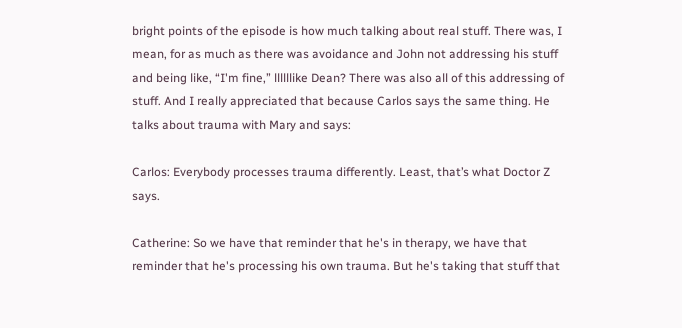bright points of the episode is how much talking about real stuff. There was, I mean, for as much as there was avoidance and John not addressing his stuff and being like, “I'm fine,” llllllike Dean? There was also all of this addressing of stuff. And I really appreciated that because Carlos says the same thing. He talks about trauma with Mary and says:

Carlos: Everybody processes trauma differently. Least, that’s what Doctor Z says.

Catherine: So we have that reminder that he's in therapy, we have that reminder that he's processing his own trauma. But he's taking that stuff that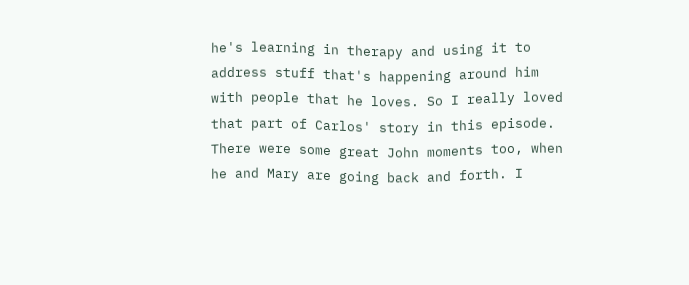he's learning in therapy and using it to address stuff that's happening around him with people that he loves. So I really loved that part of Carlos' story in this episode. There were some great John moments too, when he and Mary are going back and forth. I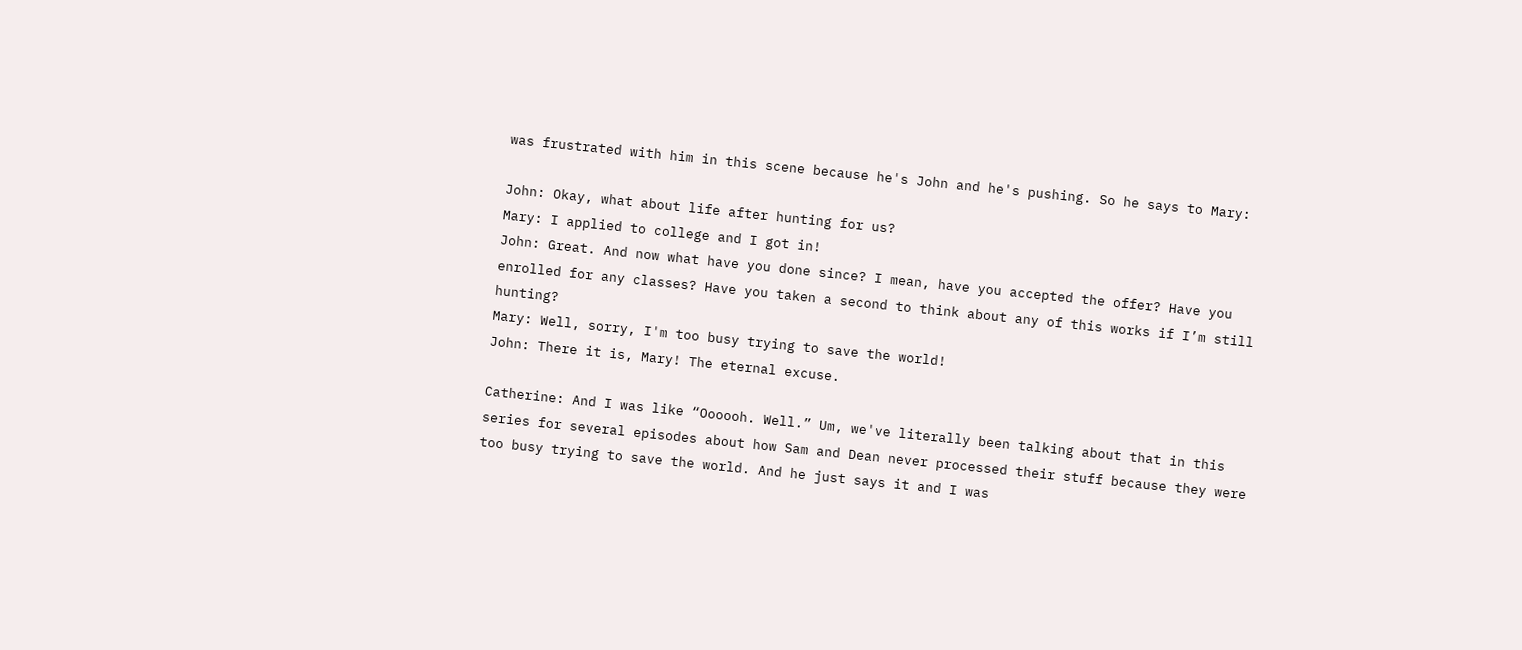was frustrated with him in this scene because he's John and he's pushing. So he says to Mary:

John: Okay, what about life after hunting for us?
Mary: I applied to college and I got in!
John: Great. And now what have you done since? I mean, have you accepted the offer? Have you enrolled for any classes? Have you taken a second to think about any of this works if I’m still hunting?
Mary: Well, sorry, I'm too busy trying to save the world!
John: There it is, Mary! The eternal excuse.

Catherine: And I was like “Oooooh. Well.” Um, we've literally been talking about that in this series for several episodes about how Sam and Dean never processed their stuff because they were too busy trying to save the world. And he just says it and I was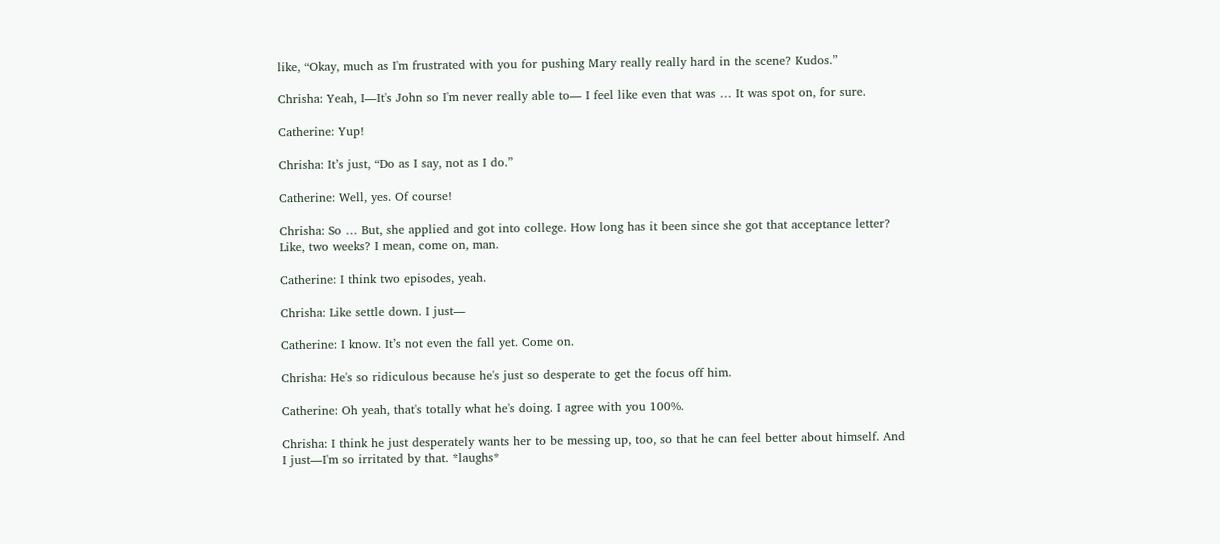like, “Okay, much as I'm frustrated with you for pushing Mary really really hard in the scene? Kudos.”

Chrisha: Yeah, I―It's John so I'm never really able to― I feel like even that was … It was spot on, for sure.

Catherine: Yup!

Chrisha: It’s just, “Do as I say, not as I do.”

Catherine: Well, yes. Of course!

Chrisha: So … But, she applied and got into college. How long has it been since she got that acceptance letter? Like, two weeks? I mean, come on, man.

Catherine: I think two episodes, yeah.

Chrisha: Like settle down. I just―

Catherine: I know. It’s not even the fall yet. Come on.

Chrisha: He's so ridiculous because he's just so desperate to get the focus off him.

Catherine: Oh yeah, that's totally what he's doing. I agree with you 100%.

Chrisha: I think he just desperately wants her to be messing up, too, so that he can feel better about himself. And I just―I'm so irritated by that. *laughs*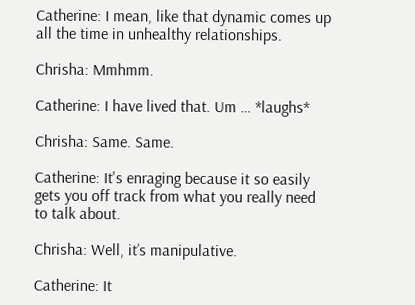Catherine: I mean, like that dynamic comes up all the time in unhealthy relationships.

Chrisha: Mmhmm.

Catherine: I have lived that. Um … *laughs*

Chrisha: Same. Same.

Catherine: It's enraging because it so easily gets you off track from what you really need to talk about.

Chrisha: Well, it’s manipulative.

Catherine: It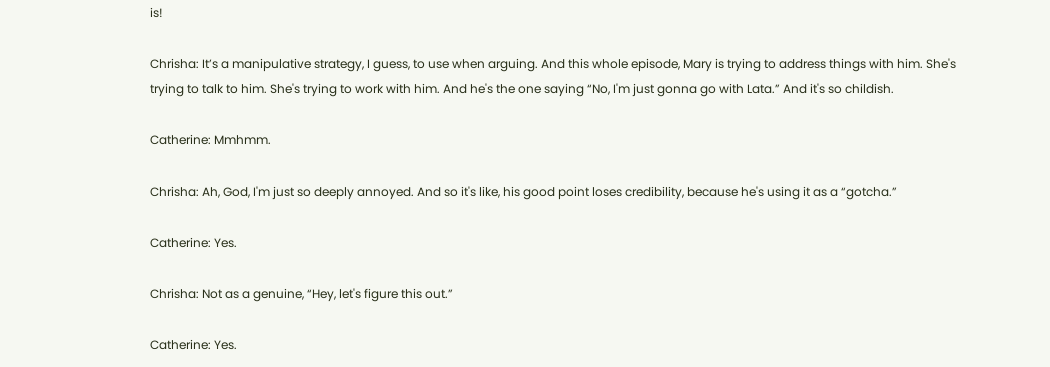is!

Chrisha: It’s a manipulative strategy, I guess, to use when arguing. And this whole episode, Mary is trying to address things with him. She's trying to talk to him. She's trying to work with him. And he's the one saying “No, I'm just gonna go with Lata.” And it's so childish.

Catherine: Mmhmm.

Chrisha: Ah, God, I'm just so deeply annoyed. And so it's like, his good point loses credibility, because he's using it as a “gotcha.”

Catherine: Yes.

Chrisha: Not as a genuine, “Hey, let's figure this out.”

Catherine: Yes.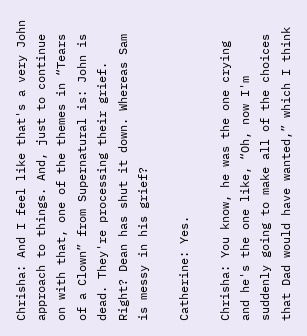Chrisha: And I feel like that's a very John approach to things. And, just to continue on with that, one of the themes in “Tears of a Clown” from Supernatural is: John is dead. They're processing their grief. Right? Dean has shut it down. Whereas Sam is messy in his grief?

Catherine: Yes.

Chrisha: You know, he was the one crying and he's the one like, “Oh, now I'm suddenly going to make all of the choices that Dad would have wanted,” which I think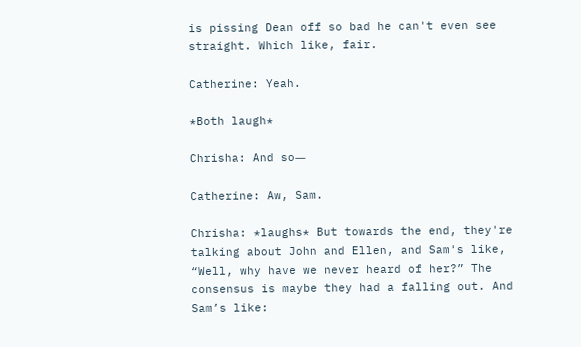is pissing Dean off so bad he can't even see straight. Which like, fair.

Catherine: Yeah.

*Both laugh*

Chrisha: And so―

Catherine: Aw, Sam.

Chrisha: *laughs* But towards the end, they're talking about John and Ellen, and Sam's like, “Well, why have we never heard of her?” The consensus is maybe they had a falling out. And Sam’s like: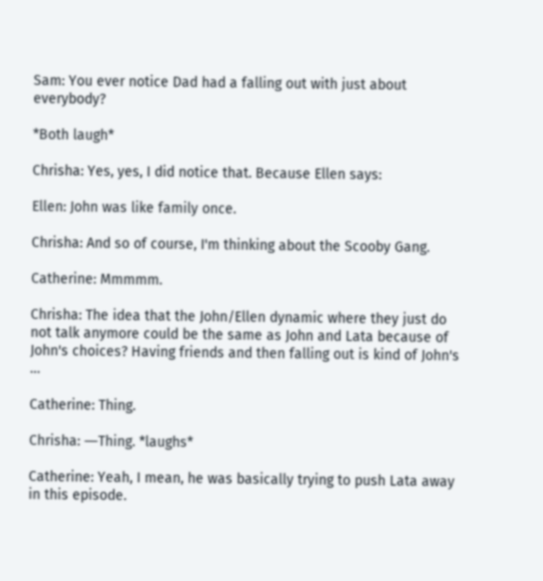Sam: You ever notice Dad had a falling out with just about everybody?

*Both laugh*

Chrisha: Yes, yes, I did notice that. Because Ellen says:

Ellen: John was like family once.

Chrisha: And so of course, I'm thinking about the Scooby Gang.

Catherine: Mmmmm.

Chrisha: The idea that the John/Ellen dynamic where they just do not talk anymore could be the same as John and Lata because of John's choices? Having friends and then falling out is kind of John's …

Catherine: Thing.

Chrisha: ―Thing. *laughs*

Catherine: Yeah, I mean, he was basically trying to push Lata away in this episode.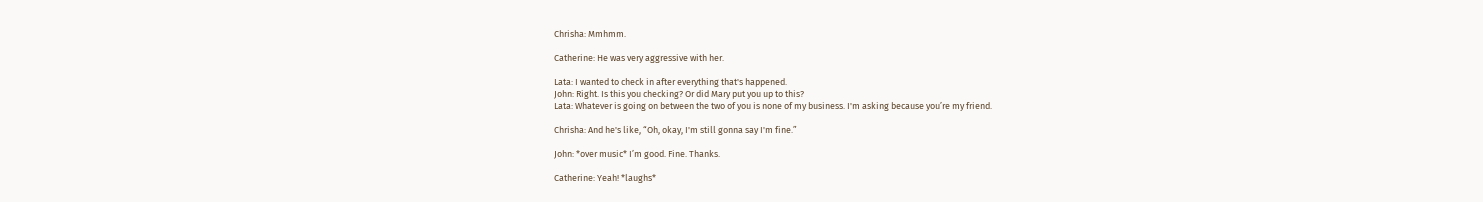Chrisha: Mmhmm.

Catherine: He was very aggressive with her.

Lata: I wanted to check in after everything that's happened.
John: Right. Is this you checking? Or did Mary put you up to this?
Lata: Whatever is going on between the two of you is none of my business. I'm asking because you’re my friend.

Chrisha: And he's like, “Oh, okay, I'm still gonna say I'm fine.”

John: *over music* I’m good. Fine. Thanks.

Catherine: Yeah! *laughs*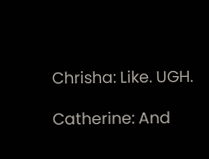Chrisha: Like. UGH.

Catherine: And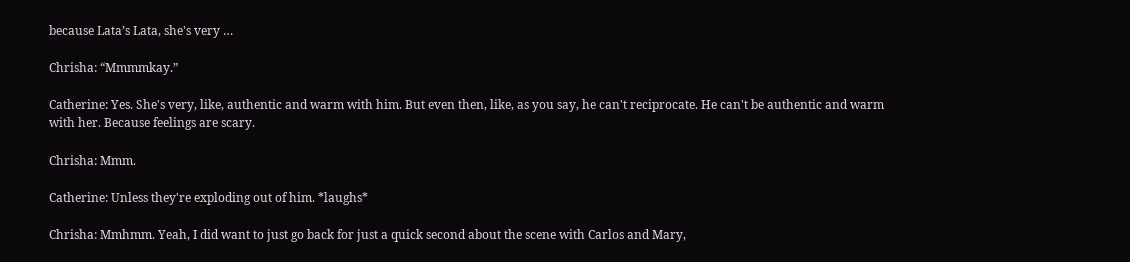because Lata’s Lata, she's very …

Chrisha: “Mmmmkay.”

Catherine: Yes. She's very, like, authentic and warm with him. But even then, like, as you say, he can't reciprocate. He can't be authentic and warm with her. Because feelings are scary.

Chrisha: Mmm.

Catherine: Unless they're exploding out of him. *laughs*

Chrisha: Mmhmm. Yeah, I did want to just go back for just a quick second about the scene with Carlos and Mary,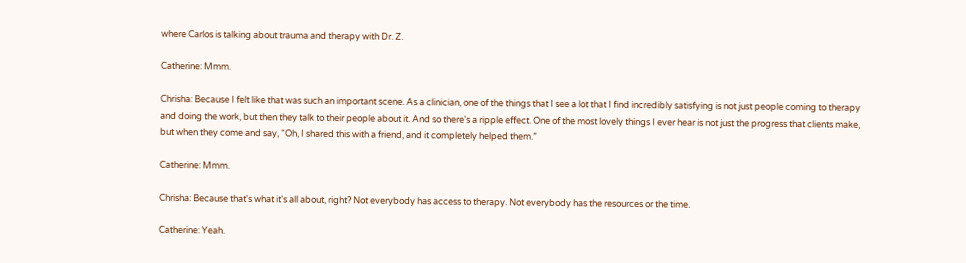where Carlos is talking about trauma and therapy with Dr. Z.

Catherine: Mmm.

Chrisha: Because I felt like that was such an important scene. As a clinician, one of the things that I see a lot that I find incredibly satisfying is not just people coming to therapy and doing the work, but then they talk to their people about it. And so there's a ripple effect. One of the most lovely things I ever hear is not just the progress that clients make, but when they come and say, “Oh, I shared this with a friend, and it completely helped them.”

Catherine: Mmm.

Chrisha: Because that's what it's all about, right? Not everybody has access to therapy. Not everybody has the resources or the time.

Catherine: Yeah.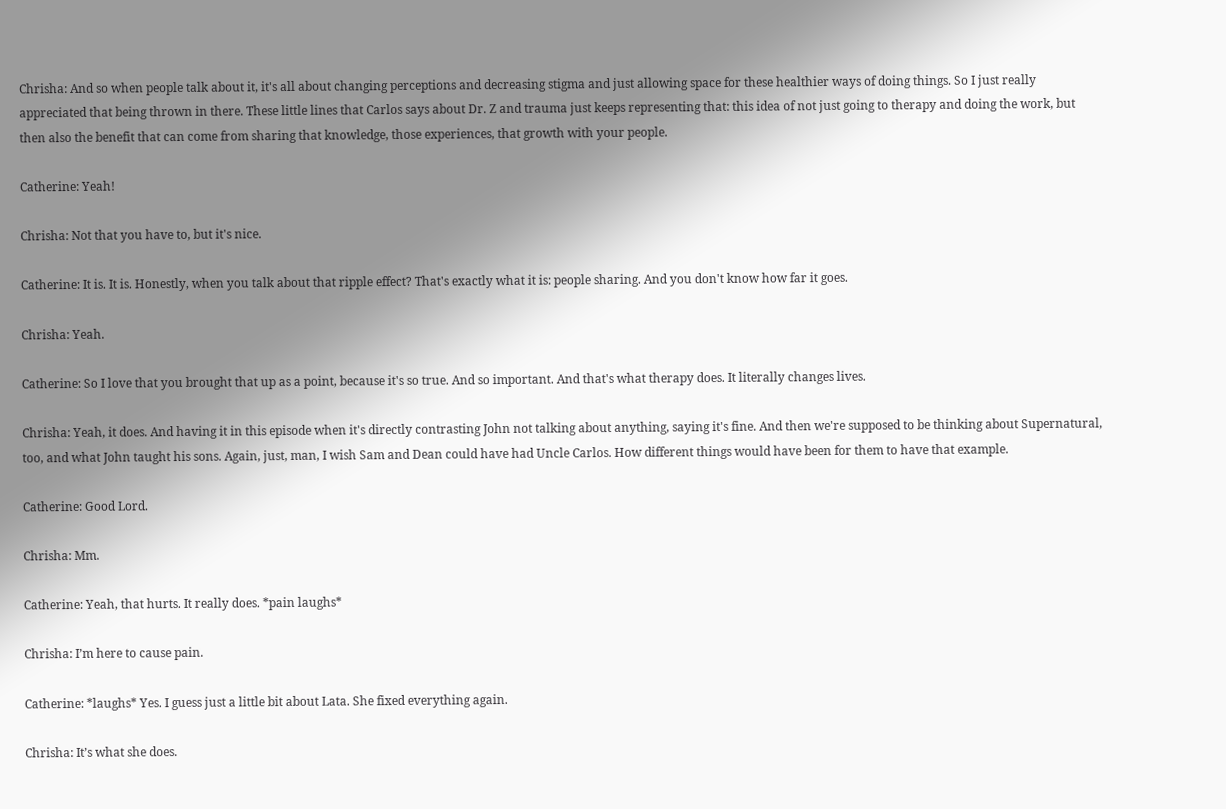Chrisha: And so when people talk about it, it's all about changing perceptions and decreasing stigma and just allowing space for these healthier ways of doing things. So I just really appreciated that being thrown in there. These little lines that Carlos says about Dr. Z and trauma just keeps representing that: this idea of not just going to therapy and doing the work, but then also the benefit that can come from sharing that knowledge, those experiences, that growth with your people.

Catherine: Yeah!

Chrisha: Not that you have to, but it's nice.

Catherine: It is. It is. Honestly, when you talk about that ripple effect? That's exactly what it is: people sharing. And you don't know how far it goes.

Chrisha: Yeah.

Catherine: So I love that you brought that up as a point, because it's so true. And so important. And that's what therapy does. It literally changes lives.

Chrisha: Yeah, it does. And having it in this episode when it's directly contrasting John not talking about anything, saying it's fine. And then we're supposed to be thinking about Supernatural, too, and what John taught his sons. Again, just, man, I wish Sam and Dean could have had Uncle Carlos. How different things would have been for them to have that example.

Catherine: Good Lord.

Chrisha: Mm.

Catherine: Yeah, that hurts. It really does. *pain laughs*

Chrisha: I’m here to cause pain.

Catherine: *laughs* Yes. I guess just a little bit about Lata. She fixed everything again.

Chrisha: It’s what she does.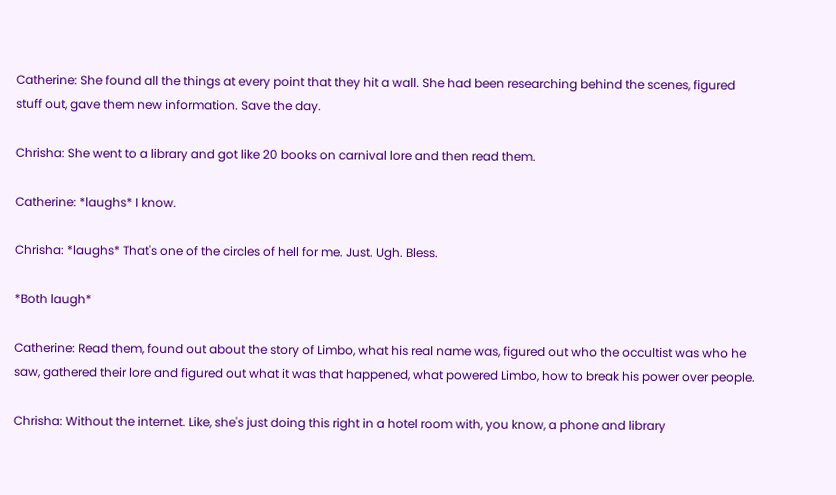Catherine: She found all the things at every point that they hit a wall. She had been researching behind the scenes, figured stuff out, gave them new information. Save the day.

Chrisha: She went to a library and got like 20 books on carnival lore and then read them.

Catherine: *laughs* I know.

Chrisha: *laughs* That's one of the circles of hell for me. Just. Ugh. Bless.

*Both laugh*

Catherine: Read them, found out about the story of Limbo, what his real name was, figured out who the occultist was who he saw, gathered their lore and figured out what it was that happened, what powered Limbo, how to break his power over people.

Chrisha: Without the internet. Like, she's just doing this right in a hotel room with, you know, a phone and library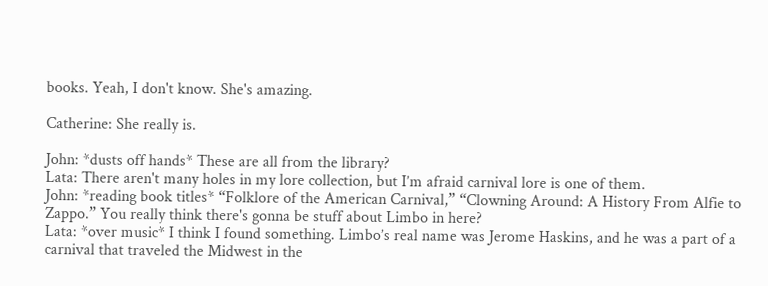books. Yeah, I don't know. She's amazing.

Catherine: She really is.

John: *dusts off hands* These are all from the library?
Lata: There aren't many holes in my lore collection, but I’m afraid carnival lore is one of them.
John: *reading book titles* “Folklore of the American Carnival,” “Clowning Around: A History From Alfie to Zappo.” You really think there's gonna be stuff about Limbo in here?
Lata: *over music* I think I found something. Limbo’s real name was Jerome Haskins, and he was a part of a carnival that traveled the Midwest in the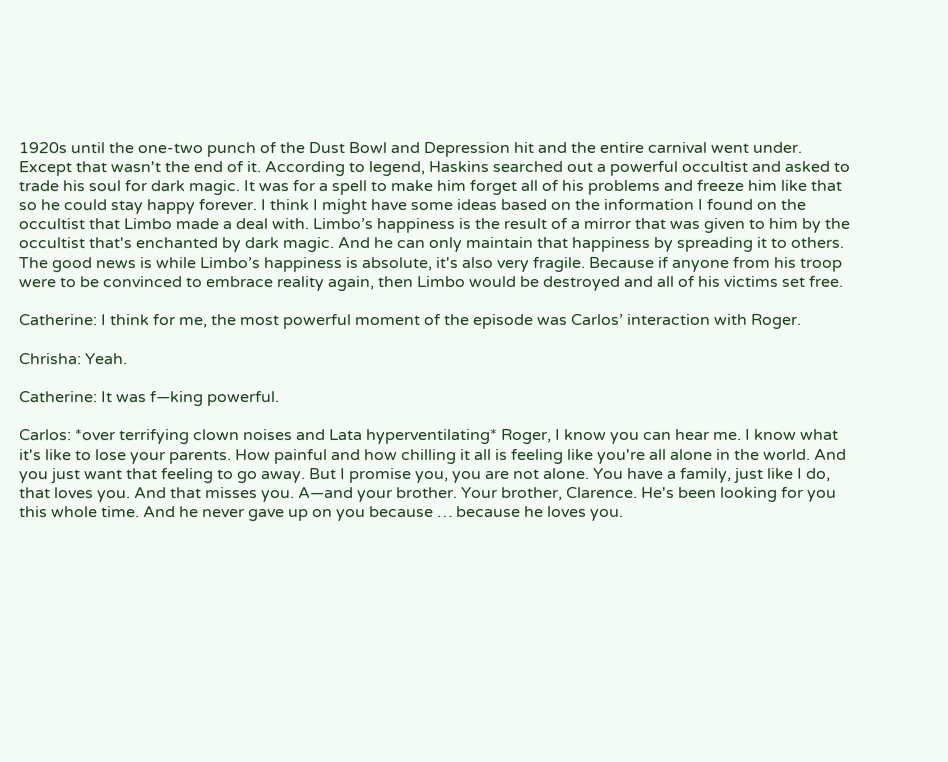1920s until the one-two punch of the Dust Bowl and Depression hit and the entire carnival went under. Except that wasn't the end of it. According to legend, Haskins searched out a powerful occultist and asked to trade his soul for dark magic. It was for a spell to make him forget all of his problems and freeze him like that so he could stay happy forever. I think I might have some ideas based on the information I found on the occultist that Limbo made a deal with. Limbo’s happiness is the result of a mirror that was given to him by the occultist that's enchanted by dark magic. And he can only maintain that happiness by spreading it to others. The good news is while Limbo’s happiness is absolute, it's also very fragile. Because if anyone from his troop were to be convinced to embrace reality again, then Limbo would be destroyed and all of his victims set free.

Catherine: I think for me, the most powerful moment of the episode was Carlos’ interaction with Roger.

Chrisha: Yeah.

Catherine: It was f―king powerful.

Carlos: *over terrifying clown noises and Lata hyperventilating* Roger, I know you can hear me. I know what it's like to lose your parents. How painful and how chilling it all is feeling like you're all alone in the world. And you just want that feeling to go away. But I promise you, you are not alone. You have a family, just like I do, that loves you. And that misses you. A―and your brother. Your brother, Clarence. He's been looking for you this whole time. And he never gave up on you because … because he loves you.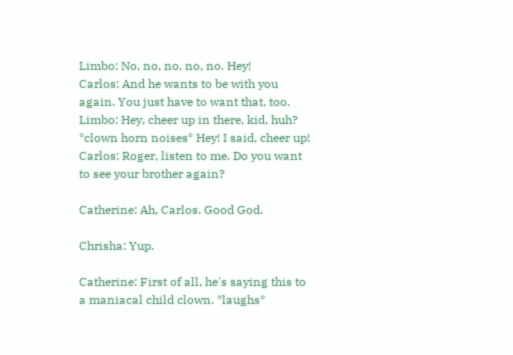Limbo: No, no, no, no, no. Hey!
Carlos: And he wants to be with you again. You just have to want that, too.
Limbo: Hey, cheer up in there, kid, huh? *clown horn noises* Hey! I said, cheer up!
Carlos: Roger, listen to me. Do you want to see your brother again?

Catherine: Ah, Carlos. Good God.

Chrisha: Yup.

Catherine: First of all, he's saying this to a maniacal child clown. *laughs*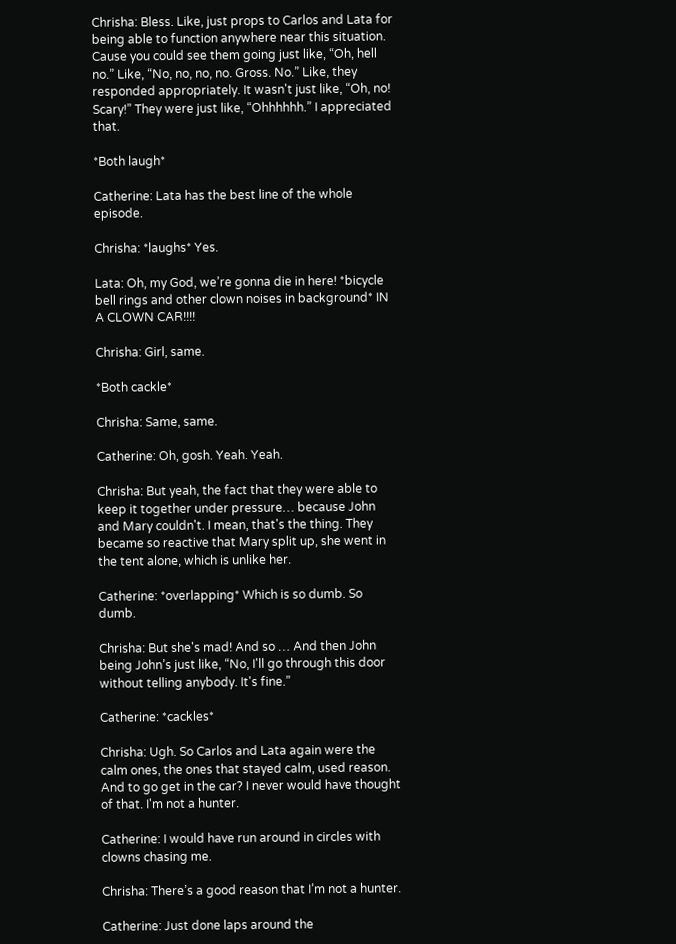Chrisha: Bless. Like, just props to Carlos and Lata for being able to function anywhere near this situation. Cause you could see them going just like, “Oh, hell no.” Like, “No, no, no, no. Gross. No.” Like, they responded appropriately. It wasn't just like, “Oh, no! Scary!” They were just like, “Ohhhhhh.” I appreciated that.

*Both laugh*

Catherine: Lata has the best line of the whole episode.

Chrisha: *laughs* Yes.

Lata: Oh, my God, we’re gonna die in here! *bicycle bell rings and other clown noises in background* IN A CLOWN CAR!!!!

Chrisha: Girl, same.

*Both cackle*

Chrisha: Same, same.

Catherine: Oh, gosh. Yeah. Yeah.

Chrisha: But yeah, the fact that they were able to keep it together under pressure… because John and Mary couldn't. I mean, that's the thing. They became so reactive that Mary split up, she went in the tent alone, which is unlike her.

Catherine: *overlapping* Which is so dumb. So dumb.

Chrisha: But she's mad! And so … And then John being John’s just like, “No, I'll go through this door without telling anybody. It's fine.”

Catherine: *cackles*

Chrisha: Ugh. So Carlos and Lata again were the calm ones, the ones that stayed calm, used reason. And to go get in the car? I never would have thought of that. I'm not a hunter.

Catherine: I would have run around in circles with clowns chasing me.

Chrisha: There’s a good reason that I’m not a hunter.

Catherine: Just done laps around the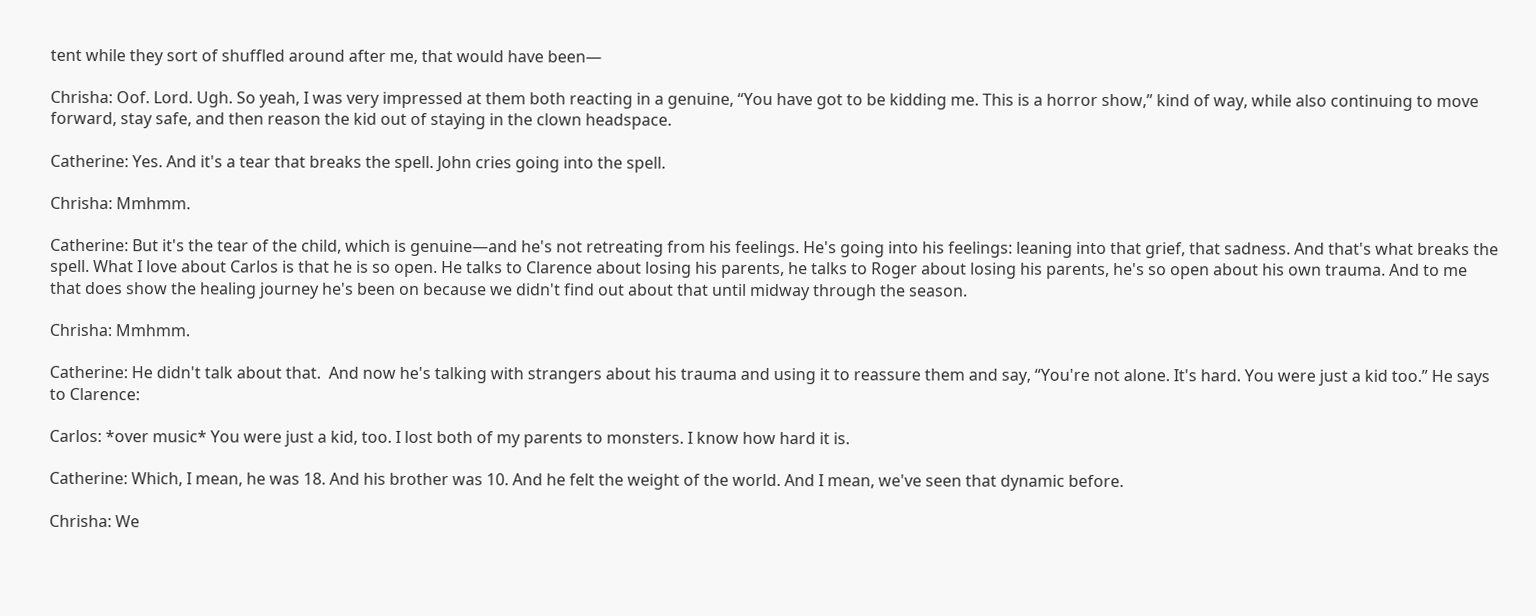tent while they sort of shuffled around after me, that would have been―

Chrisha: Oof. Lord. Ugh. So yeah, I was very impressed at them both reacting in a genuine, “You have got to be kidding me. This is a horror show,” kind of way, while also continuing to move forward, stay safe, and then reason the kid out of staying in the clown headspace.

Catherine: Yes. And it's a tear that breaks the spell. John cries going into the spell.

Chrisha: Mmhmm.

Catherine: But it's the tear of the child, which is genuine―and he's not retreating from his feelings. He's going into his feelings: leaning into that grief, that sadness. And that's what breaks the spell. What I love about Carlos is that he is so open. He talks to Clarence about losing his parents, he talks to Roger about losing his parents, he's so open about his own trauma. And to me that does show the healing journey he's been on because we didn't find out about that until midway through the season.

Chrisha: Mmhmm.

Catherine: He didn't talk about that.  And now he's talking with strangers about his trauma and using it to reassure them and say, “You're not alone. It's hard. You were just a kid too.” He says to Clarence:

Carlos: *over music* You were just a kid, too. I lost both of my parents to monsters. I know how hard it is.

Catherine: Which, I mean, he was 18. And his brother was 10. And he felt the weight of the world. And I mean, we've seen that dynamic before.

Chrisha: We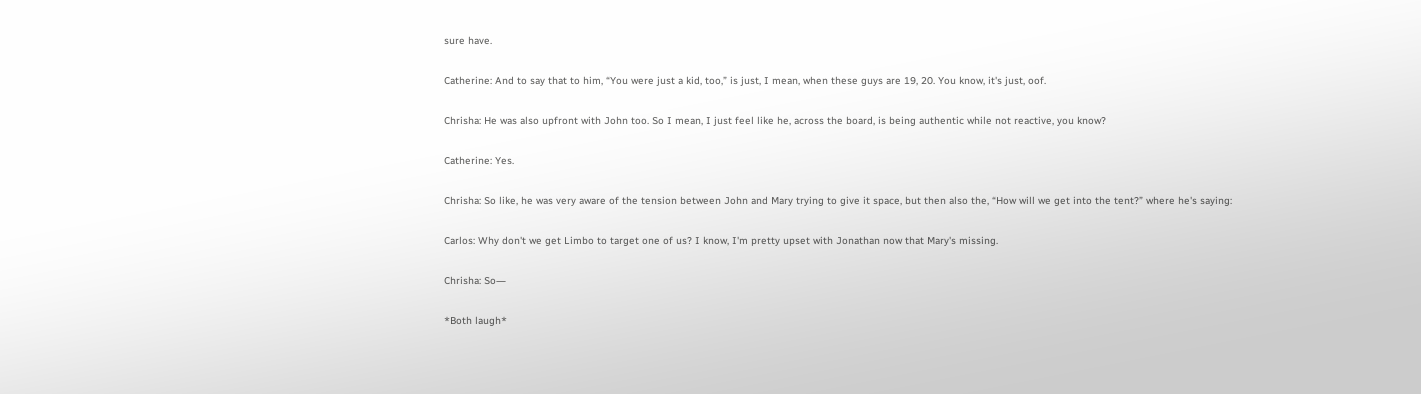sure have.

Catherine: And to say that to him, “You were just a kid, too,” is just, I mean, when these guys are 19, 20. You know, it's just, oof.

Chrisha: He was also upfront with John too. So I mean, I just feel like he, across the board, is being authentic while not reactive, you know?

Catherine: Yes.

Chrisha: So like, he was very aware of the tension between John and Mary trying to give it space, but then also the, “How will we get into the tent?” where he's saying:

Carlos: Why don't we get Limbo to target one of us? I know, I'm pretty upset with Jonathan now that Mary's missing.

Chrisha: So―

*Both laugh*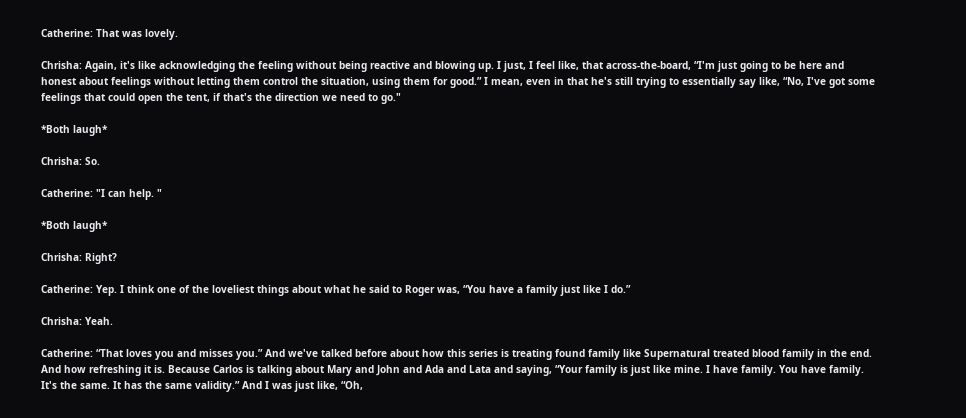Catherine: That was lovely.

Chrisha: Again, it's like acknowledging the feeling without being reactive and blowing up. I just, I feel like, that across-the-board, “I'm just going to be here and honest about feelings without letting them control the situation, using them for good.” I mean, even in that he's still trying to essentially say like, “No, I've got some feelings that could open the tent, if that's the direction we need to go."

*Both laugh*

Chrisha: So.

Catherine: "I can help. "

*Both laugh*

Chrisha: Right?

Catherine: Yep. I think one of the loveliest things about what he said to Roger was, “You have a family just like I do.”

Chrisha: Yeah.

Catherine: “That loves you and misses you.” And we've talked before about how this series is treating found family like Supernatural treated blood family in the end. And how refreshing it is. Because Carlos is talking about Mary and John and Ada and Lata and saying, “Your family is just like mine. I have family. You have family. It's the same. It has the same validity.” And I was just like, “Oh,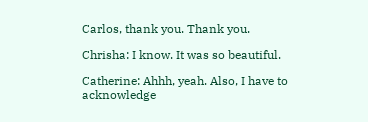Carlos, thank you. Thank you.

Chrisha: I know. It was so beautiful.

Catherine: Ahhh, yeah. Also, I have to acknowledge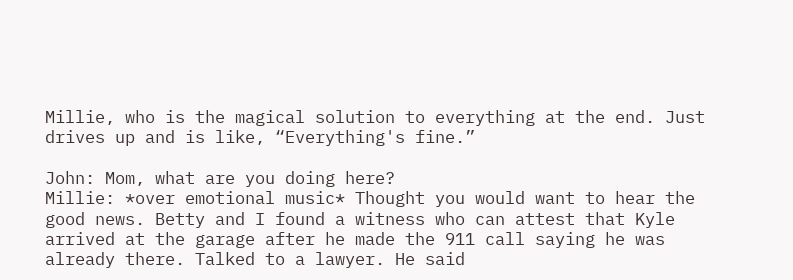Millie, who is the magical solution to everything at the end. Just drives up and is like, “Everything's fine.”

John: Mom, what are you doing here?
Millie: *over emotional music* Thought you would want to hear the good news. Betty and I found a witness who can attest that Kyle arrived at the garage after he made the 911 call saying he was already there. Talked to a lawyer. He said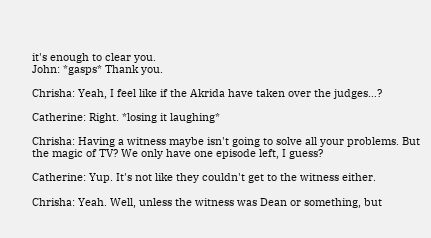it's enough to clear you.
John: *gasps* Thank you.

Chrisha: Yeah, I feel like if the Akrida have taken over the judges…?

Catherine: Right. *losing it laughing*

Chrisha: Having a witness maybe isn't going to solve all your problems. But the magic of TV? We only have one episode left, I guess?

Catherine: Yup. It's not like they couldn't get to the witness either.

Chrisha: Yeah. Well, unless the witness was Dean or something, but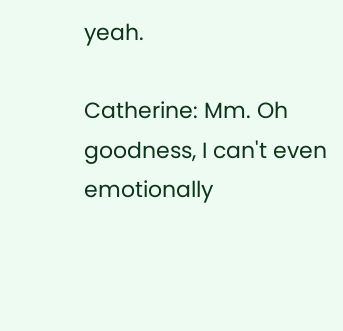yeah.

Catherine: Mm. Oh goodness, I can't even emotionally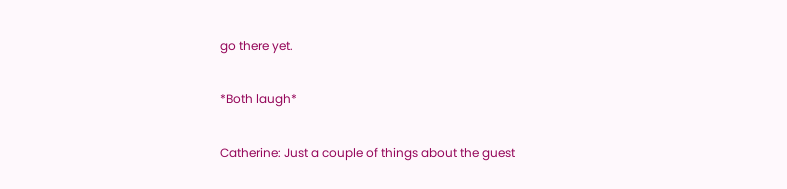go there yet.

*Both laugh*

Catherine: Just a couple of things about the guest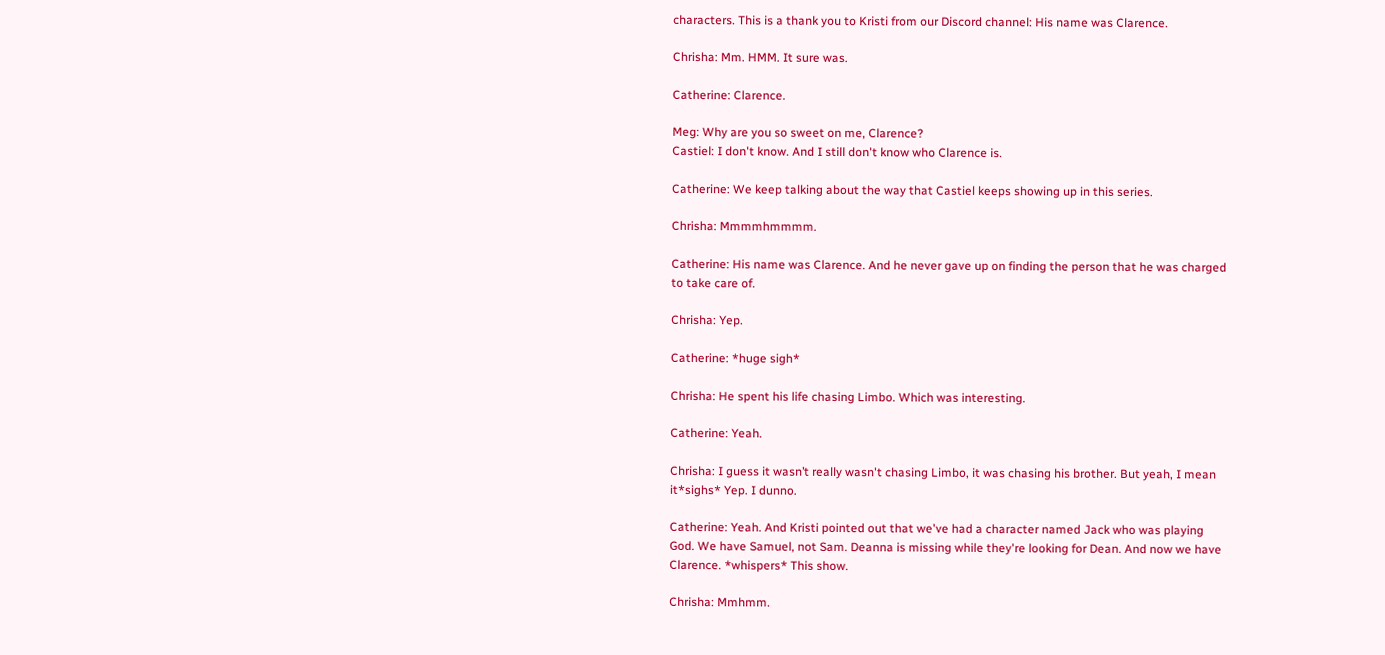characters. This is a thank you to Kristi from our Discord channel: His name was Clarence.

Chrisha: Mm. HMM. It sure was.

Catherine: Clarence.

Meg: Why are you so sweet on me, Clarence?
Castiel: I don't know. And I still don't know who Clarence is.

Catherine: We keep talking about the way that Castiel keeps showing up in this series.

Chrisha: Mmmmhmmmm.

Catherine: His name was Clarence. And he never gave up on finding the person that he was charged to take care of.

Chrisha: Yep.

Catherine: *huge sigh*

Chrisha: He spent his life chasing Limbo. Which was interesting.

Catherine: Yeah.

Chrisha: I guess it wasn’t really wasn't chasing Limbo, it was chasing his brother. But yeah, I mean it*sighs* Yep. I dunno.

Catherine: Yeah. And Kristi pointed out that we've had a character named Jack who was playing God. We have Samuel, not Sam. Deanna is missing while they're looking for Dean. And now we have Clarence. *whispers* This show.

Chrisha: Mmhmm.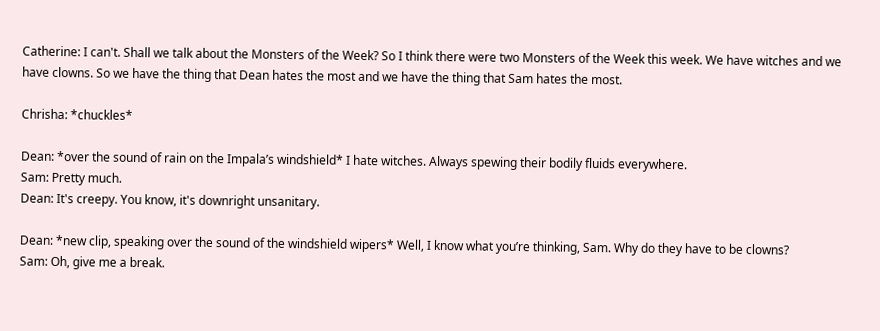Catherine: I can't. Shall we talk about the Monsters of the Week? So I think there were two Monsters of the Week this week. We have witches and we have clowns. So we have the thing that Dean hates the most and we have the thing that Sam hates the most.

Chrisha: *chuckles*

Dean: *over the sound of rain on the Impala’s windshield* I hate witches. Always spewing their bodily fluids everywhere.
Sam: Pretty much.
Dean: It's creepy. You know, it's downright unsanitary.

Dean: *new clip, speaking over the sound of the windshield wipers* Well, I know what you’re thinking, Sam. Why do they have to be clowns?
Sam: Oh, give me a break.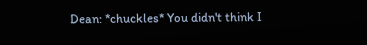Dean: *chuckles* You didn't think I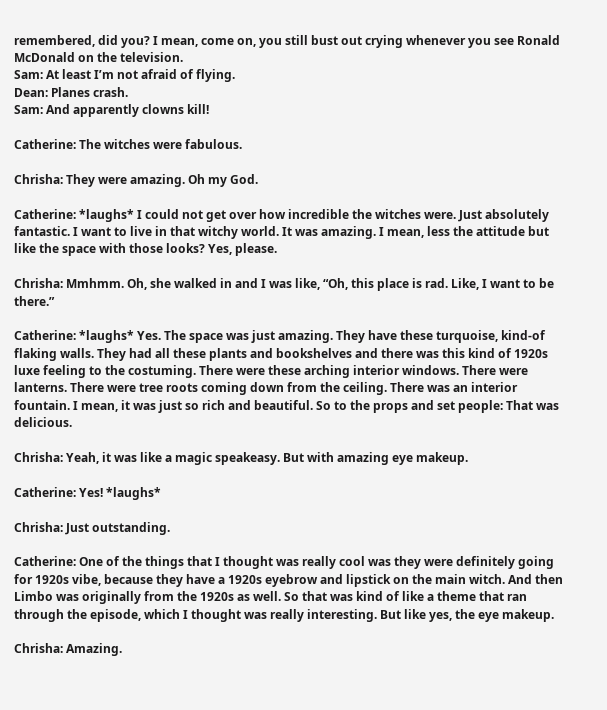remembered, did you? I mean, come on, you still bust out crying whenever you see Ronald McDonald on the television.
Sam: At least I’m not afraid of flying.
Dean: Planes crash.
Sam: And apparently clowns kill!

Catherine: The witches were fabulous.

Chrisha: They were amazing. Oh my God.

Catherine: *laughs* I could not get over how incredible the witches were. Just absolutely fantastic. I want to live in that witchy world. It was amazing. I mean, less the attitude but like the space with those looks? Yes, please.

Chrisha: Mmhmm. Oh, she walked in and I was like, “Oh, this place is rad. Like, I want to be there.”

Catherine: *laughs* Yes. The space was just amazing. They have these turquoise, kind-of flaking walls. They had all these plants and bookshelves and there was this kind of 1920s luxe feeling to the costuming. There were these arching interior windows. There were lanterns. There were tree roots coming down from the ceiling. There was an interior fountain. I mean, it was just so rich and beautiful. So to the props and set people: That was delicious.

Chrisha: Yeah, it was like a magic speakeasy. But with amazing eye makeup.

Catherine: Yes! *laughs*

Chrisha: Just outstanding.

Catherine: One of the things that I thought was really cool was they were definitely going for 1920s vibe, because they have a 1920s eyebrow and lipstick on the main witch. And then Limbo was originally from the 1920s as well. So that was kind of like a theme that ran through the episode, which I thought was really interesting. But like yes, the eye makeup.

Chrisha: Amazing.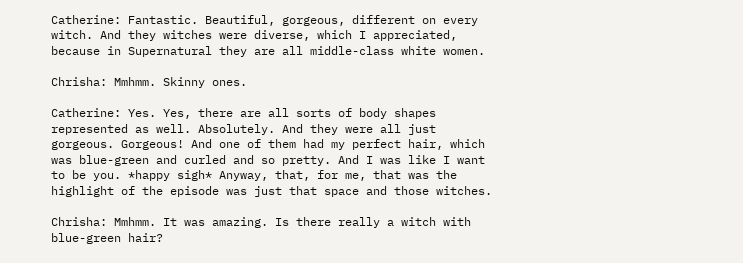Catherine: Fantastic. Beautiful, gorgeous, different on every witch. And they witches were diverse, which I appreciated, because in Supernatural they are all middle-class white women.

Chrisha: Mmhmm. Skinny ones.

Catherine: Yes. Yes, there are all sorts of body shapes represented as well. Absolutely. And they were all just gorgeous. Gorgeous! And one of them had my perfect hair, which was blue-green and curled and so pretty. And I was like I want to be you. *happy sigh* Anyway, that, for me, that was the highlight of the episode was just that space and those witches.

Chrisha: Mmhmm. It was amazing. Is there really a witch with blue-green hair?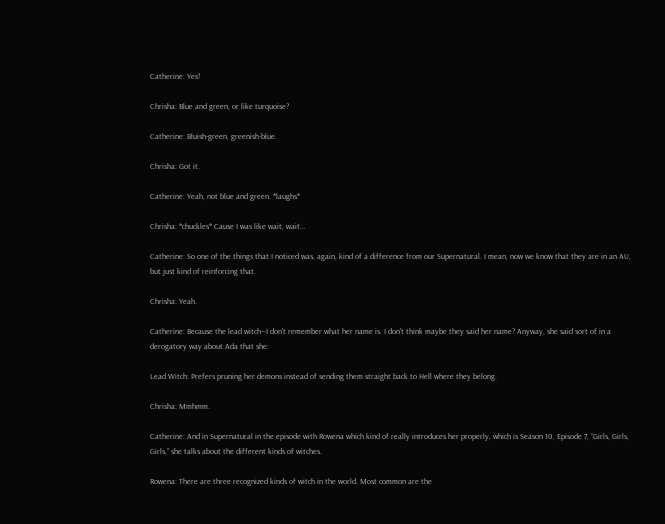Catherine: Yes!

Chrisha: Blue and green, or like turquoise?

Catherine: Bluish-green, greenish-blue.

Chrisha: Got it.

Catherine: Yeah, not blue and green. *laughs*

Chrisha: *chuckles* Cause I was like wait, wait…

Catherine: So one of the things that I noticed was, again, kind of a difference from our Supernatural. I mean, now we know that they are in an AU, but just kind of reinforcing that.

Chrisha: Yeah.

Catherine: Because the lead witch―I don't remember what her name is. I don't think maybe they said her name? Anyway, she said sort of in a derogatory way about Ada that she:

Lead Witch: Prefers pruning her demons instead of sending them straight back to Hell where they belong.

Chrisha: Mmhmm.

Catherine: And in Supernatural in the episode with Rowena which kind of really introduces her properly, which is Season 10, Episode 7, “Girls, Girls, Girls,” she talks about the different kinds of witches.

Rowena: There are three recognized kinds of witch in the world. Most common are the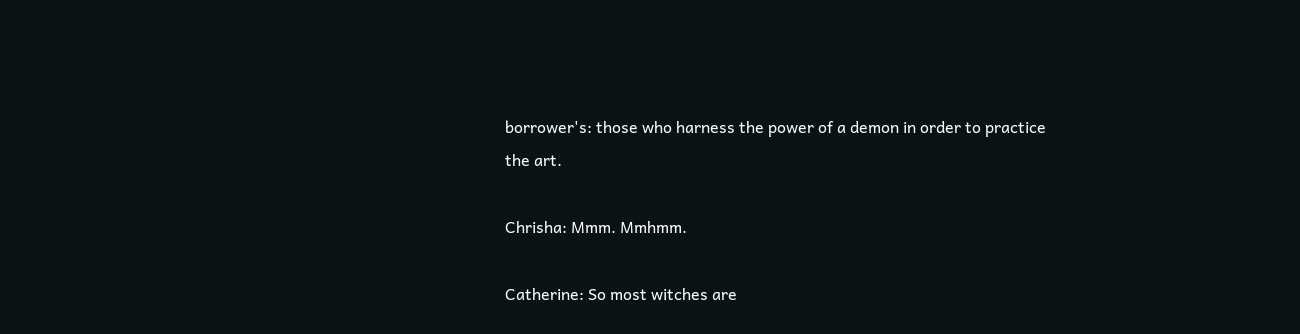borrower's: those who harness the power of a demon in order to practice the art.

Chrisha: Mmm. Mmhmm.

Catherine: So most witches are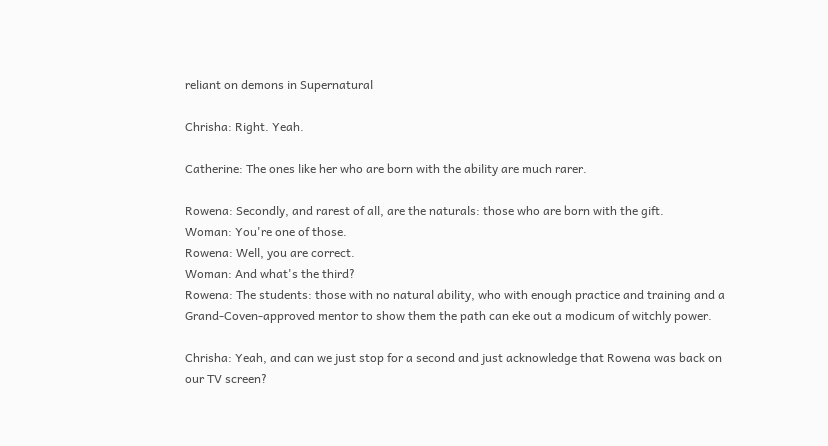reliant on demons in Supernatural

Chrisha: Right. Yeah.

Catherine: The ones like her who are born with the ability are much rarer.

Rowena: Secondly, and rarest of all, are the naturals: those who are born with the gift.
Woman: You're one of those.
Rowena: Well, you are correct.
Woman: And what's the third?
Rowena: The students: those with no natural ability, who with enough practice and training and a Grand-Coven-approved mentor to show them the path can eke out a modicum of witchly power.

Chrisha: Yeah, and can we just stop for a second and just acknowledge that Rowena was back on our TV screen?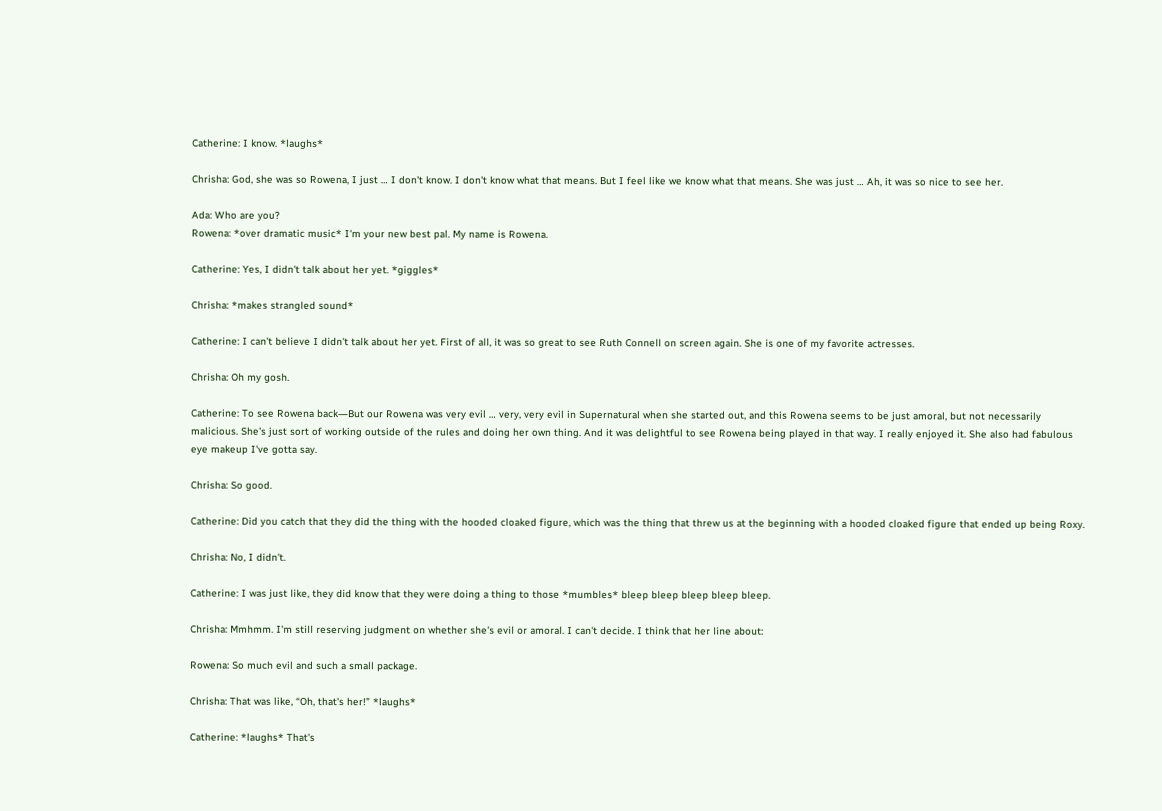Catherine: I know. *laughs*

Chrisha: God, she was so Rowena, I just … I don't know. I don't know what that means. But I feel like we know what that means. She was just … Ah, it was so nice to see her.

Ada: Who are you?
Rowena: *over dramatic music* I'm your new best pal. My name is Rowena.

Catherine: Yes, I didn't talk about her yet. *giggles*

Chrisha: *makes strangled sound*

Catherine: I can't believe I didn't talk about her yet. First of all, it was so great to see Ruth Connell on screen again. She is one of my favorite actresses.

Chrisha: Oh my gosh.

Catherine: To see Rowena back―But our Rowena was very evil … very, very evil in Supernatural when she started out, and this Rowena seems to be just amoral, but not necessarily malicious. She's just sort of working outside of the rules and doing her own thing. And it was delightful to see Rowena being played in that way. I really enjoyed it. She also had fabulous eye makeup I've gotta say.

Chrisha: So good.

Catherine: Did you catch that they did the thing with the hooded cloaked figure, which was the thing that threw us at the beginning with a hooded cloaked figure that ended up being Roxy.

Chrisha: No, I didn't.

Catherine: I was just like, they did know that they were doing a thing to those *mumbles* bleep bleep bleep bleep bleep.

Chrisha: Mmhmm. I'm still reserving judgment on whether she's evil or amoral. I can't decide. I think that her line about:

Rowena: So much evil and such a small package.

Chrisha: That was like, “Oh, that's her!” *laughs*

Catherine: *laughs* That's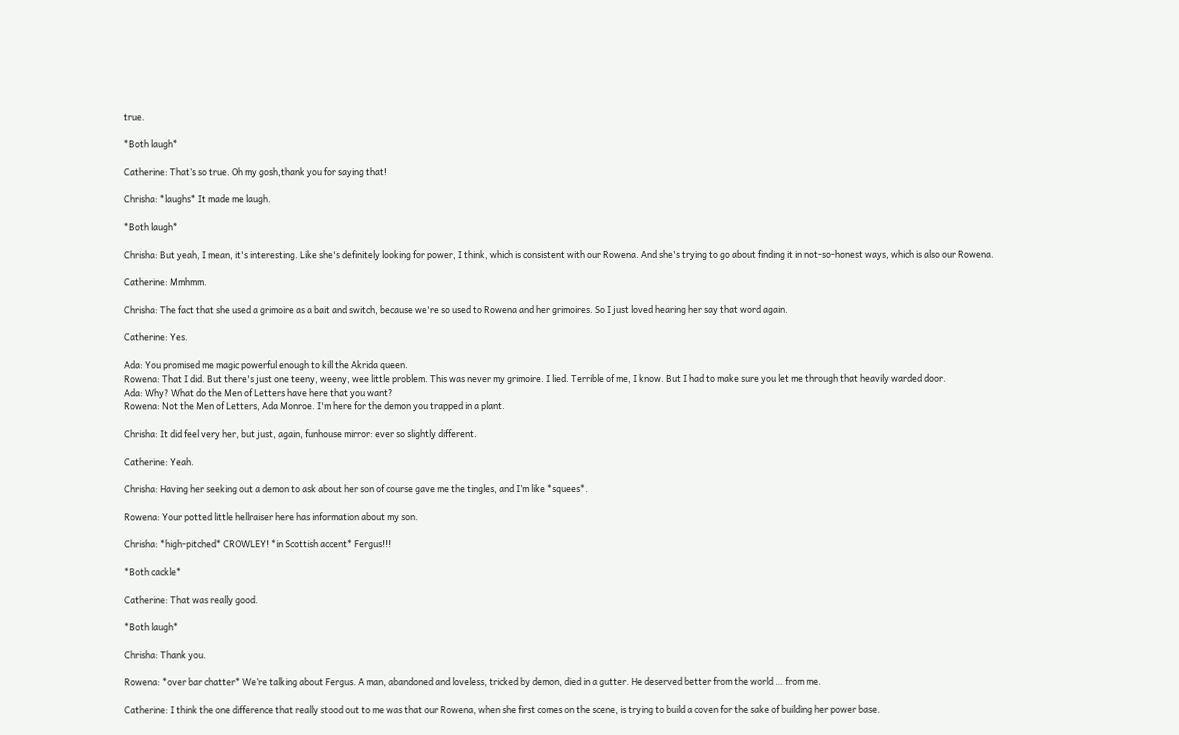true.

*Both laugh*

Catherine: That’s so true. Oh my gosh,thank you for saying that!

Chrisha: *laughs* It made me laugh.

*Both laugh*

Chrisha: But yeah, I mean, it's interesting. Like she's definitely looking for power, I think, which is consistent with our Rowena. And she's trying to go about finding it in not-so-honest ways, which is also our Rowena.

Catherine: Mmhmm.

Chrisha: The fact that she used a grimoire as a bait and switch, because we're so used to Rowena and her grimoires. So I just loved hearing her say that word again.

Catherine: Yes.

Ada: You promised me magic powerful enough to kill the Akrida queen.
Rowena: That I did. But there's just one teeny, weeny, wee little problem. This was never my grimoire. I lied. Terrible of me, I know. But I had to make sure you let me through that heavily warded door.
Ada: Why? What do the Men of Letters have here that you want?
Rowena: Not the Men of Letters, Ada Monroe. I'm here for the demon you trapped in a plant.

Chrisha: It did feel very her, but just, again, funhouse mirror: ever so slightly different.

Catherine: Yeah.

Chrisha: Having her seeking out a demon to ask about her son of course gave me the tingles, and I’m like *squees*.

Rowena: Your potted little hellraiser here has information about my son.

Chrisha: *high-pitched* CROWLEY! *in Scottish accent* Fergus!!!

*Both cackle*

Catherine: That was really good.

*Both laugh*

Chrisha: Thank you.

Rowena: *over bar chatter* We’re talking about Fergus. A man, abandoned and loveless, tricked by demon, died in a gutter. He deserved better from the world … from me.

Catherine: I think the one difference that really stood out to me was that our Rowena, when she first comes on the scene, is trying to build a coven for the sake of building her power base.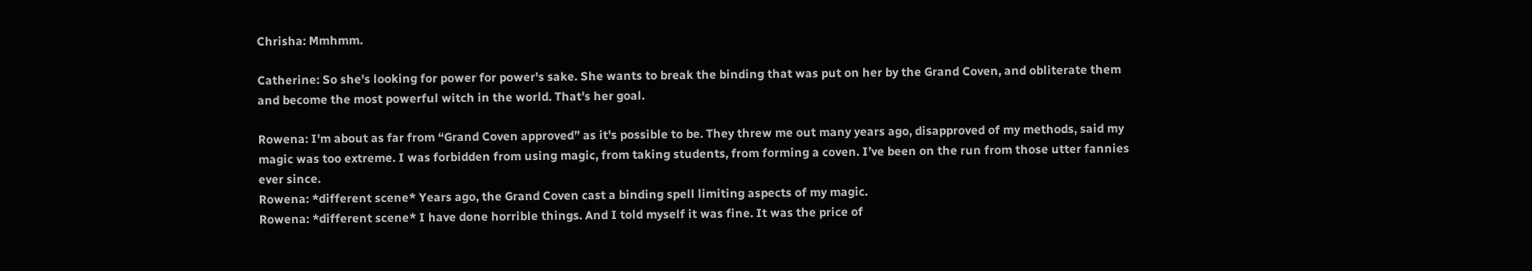Chrisha: Mmhmm.

Catherine: So she's looking for power for power's sake. She wants to break the binding that was put on her by the Grand Coven, and obliterate them and become the most powerful witch in the world. That's her goal.

Rowena: I'm about as far from “Grand Coven approved” as it's possible to be. They threw me out many years ago, disapproved of my methods, said my magic was too extreme. I was forbidden from using magic, from taking students, from forming a coven. I’ve been on the run from those utter fannies ever since.
Rowena: *different scene* Years ago, the Grand Coven cast a binding spell limiting aspects of my magic.
Rowena: *different scene* I have done horrible things. And I told myself it was fine. It was the price of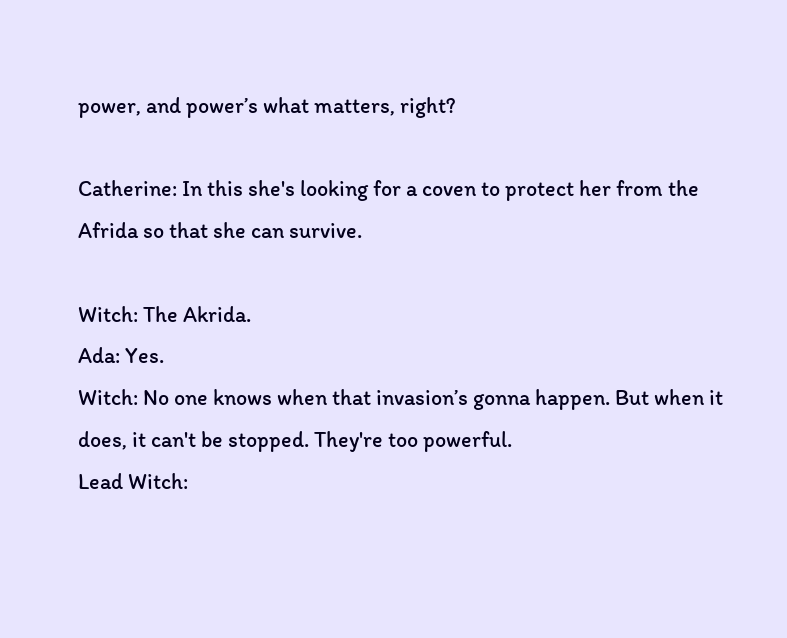power, and power’s what matters, right?

Catherine: In this she's looking for a coven to protect her from the Afrida so that she can survive.

Witch: The Akrida.
Ada: Yes.
Witch: No one knows when that invasion’s gonna happen. But when it does, it can't be stopped. They're too powerful.
Lead Witch: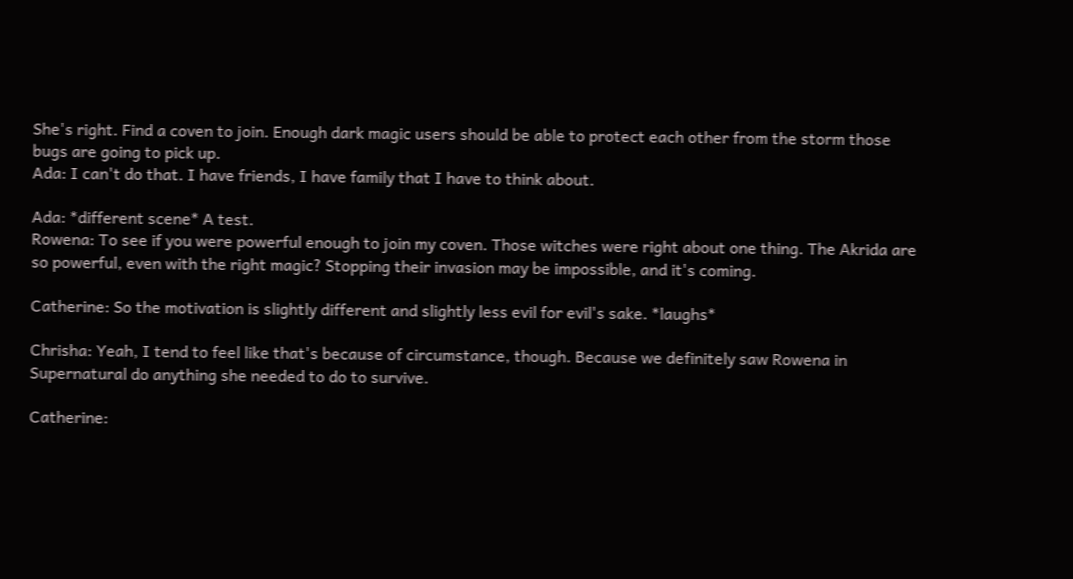She's right. Find a coven to join. Enough dark magic users should be able to protect each other from the storm those bugs are going to pick up.
Ada: I can't do that. I have friends, I have family that I have to think about.

Ada: *different scene* A test.
Rowena: To see if you were powerful enough to join my coven. Those witches were right about one thing. The Akrida are so powerful, even with the right magic? Stopping their invasion may be impossible, and it's coming.

Catherine: So the motivation is slightly different and slightly less evil for evil's sake. *laughs*

Chrisha: Yeah, I tend to feel like that's because of circumstance, though. Because we definitely saw Rowena in Supernatural do anything she needed to do to survive.

Catherine: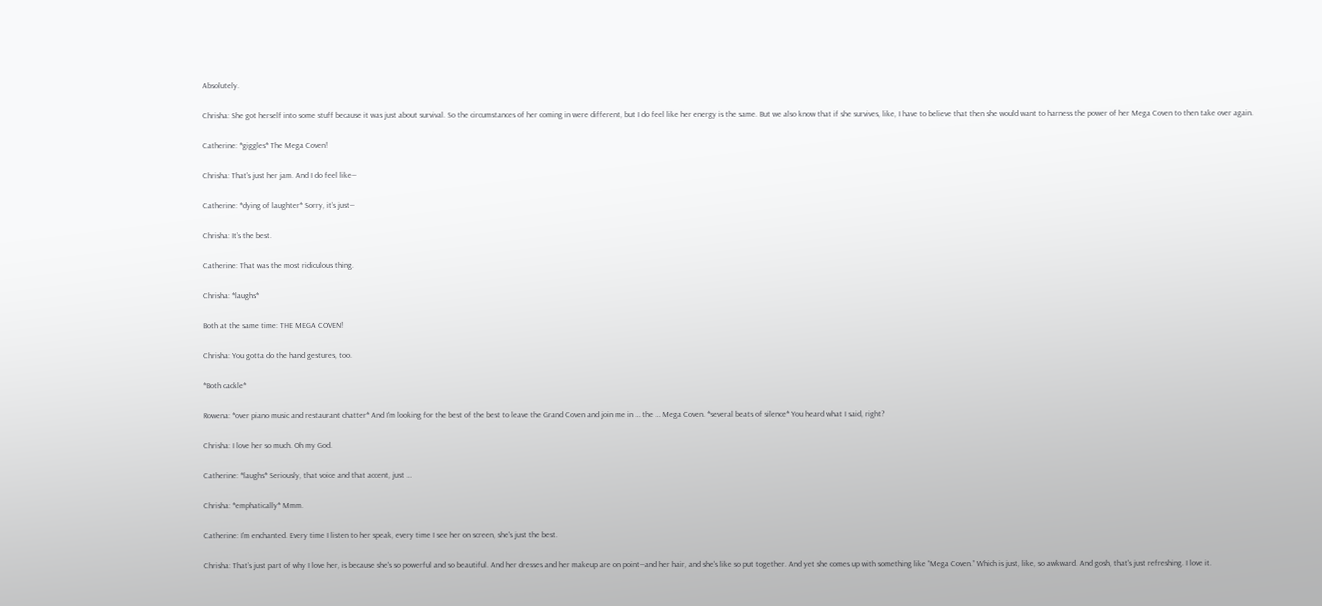Absolutely.

Chrisha: She got herself into some stuff because it was just about survival. So the circumstances of her coming in were different, but I do feel like her energy is the same. But we also know that if she survives, like, I have to believe that then she would want to harness the power of her Mega Coven to then take over again.

Catherine: *giggles* The Mega Coven!

Chrisha: That's just her jam. And I do feel like―

Catherine: *dying of laughter* Sorry, it’s just―

Chrisha: It’s the best.

Catherine: That was the most ridiculous thing.

Chrisha: *laughs*

Both at the same time: THE MEGA COVEN!

Chrisha: You gotta do the hand gestures, too.

*Both cackle*

Rowena: *over piano music and restaurant chatter* And I'm looking for the best of the best to leave the Grand Coven and join me in … the … Mega Coven. *several beats of silence* You heard what I said, right?

Chrisha: I love her so much. Oh my God.

Catherine: *laughs* Seriously, that voice and that accent, just …

Chrisha: *emphatically* Mmm.

Catherine: I'm enchanted. Every time I listen to her speak, every time I see her on screen, she's just the best.

Chrisha: That’s just part of why I love her, is because she's so powerful and so beautiful. And her dresses and her makeup are on point―and her hair, and she's like so put together. And yet she comes up with something like “Mega Coven.” Which is just, like, so awkward. And gosh, that's just refreshing. I love it.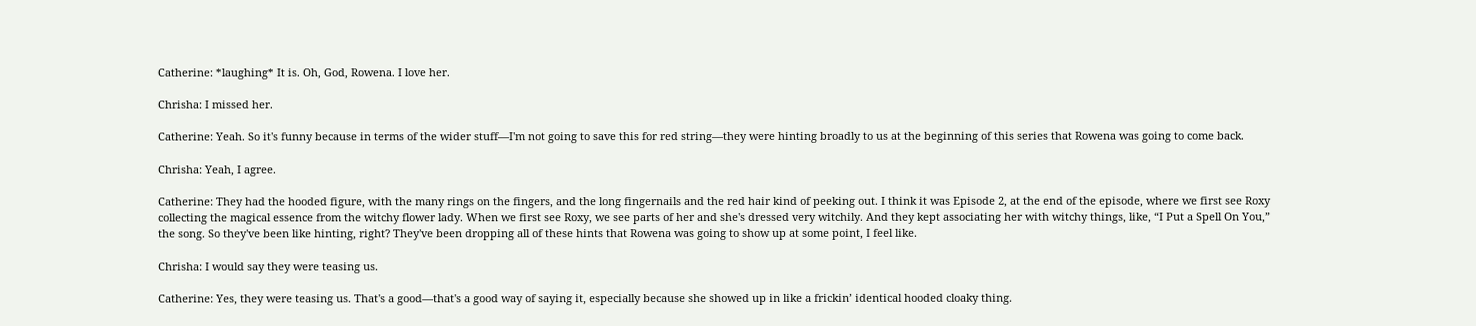Catherine: *laughing* It is. Oh, God, Rowena. I love her.

Chrisha: I missed her.

Catherine: Yeah. So it's funny because in terms of the wider stuff―I'm not going to save this for red string―they were hinting broadly to us at the beginning of this series that Rowena was going to come back.

Chrisha: Yeah, I agree.

Catherine: They had the hooded figure, with the many rings on the fingers, and the long fingernails and the red hair kind of peeking out. I think it was Episode 2, at the end of the episode, where we first see Roxy collecting the magical essence from the witchy flower lady. When we first see Roxy, we see parts of her and she's dressed very witchily. And they kept associating her with witchy things, like, “I Put a Spell On You,” the song. So they've been like hinting, right? They've been dropping all of these hints that Rowena was going to show up at some point, I feel like.

Chrisha: I would say they were teasing us.

Catherine: Yes, they were teasing us. That's a good―that's a good way of saying it, especially because she showed up in like a frickin’ identical hooded cloaky thing.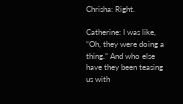Chrisha: Right.

Catherine: I was like, “Oh, they were doing a thing.” And who else have they been teasing us with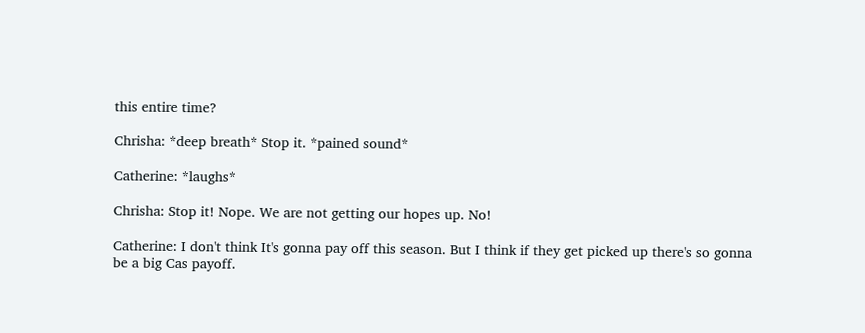this entire time?

Chrisha: *deep breath* Stop it. *pained sound*

Catherine: *laughs*

Chrisha: Stop it! Nope. We are not getting our hopes up. No!

Catherine: I don't think It's gonna pay off this season. But I think if they get picked up there's so gonna be a big Cas payoff.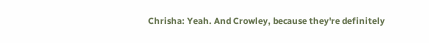Chrisha: Yeah. And Crowley, because they're definitely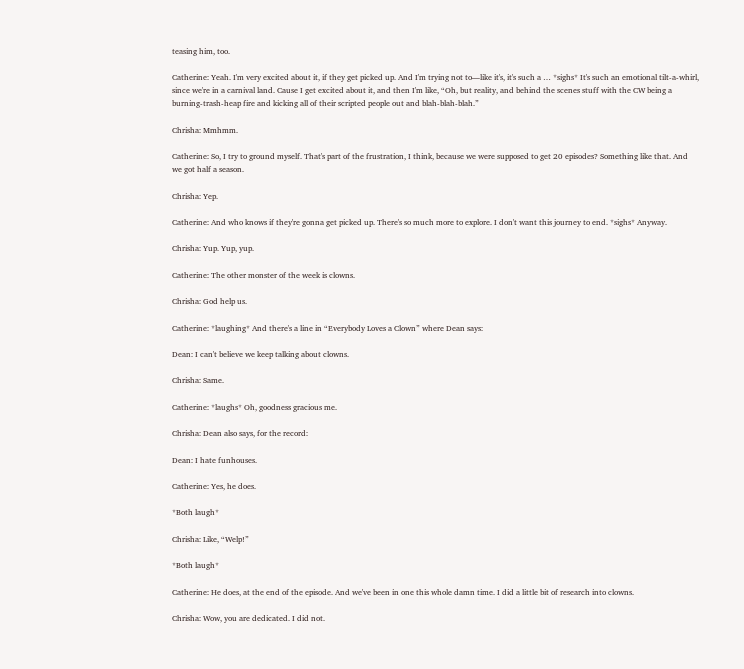teasing him, too.

Catherine: Yeah. I'm very excited about it, if they get picked up. And I'm trying not to―like it's, it's such a … *sighs* It's such an emotional tilt-a-whirl, since we're in a carnival land. Cause I get excited about it, and then I'm like, “Oh, but reality, and behind the scenes stuff with the CW being a burning-trash-heap fire and kicking all of their scripted people out and blah-blah-blah.”

Chrisha: Mmhmm.

Catherine: So, I try to ground myself. That's part of the frustration, I think, because we were supposed to get 20 episodes? Something like that. And we got half a season.

Chrisha: Yep.

Catherine: And who knows if they're gonna get picked up. There's so much more to explore. I don't want this journey to end. *sighs* Anyway.

Chrisha: Yup. Yup, yup.

Catherine: The other monster of the week is clowns.

Chrisha: God help us.

Catherine: *laughing* And there's a line in “Everybody Loves a Clown” where Dean says:

Dean: I can't believe we keep talking about clowns.

Chrisha: Same.

Catherine: *laughs* Oh, goodness gracious me.

Chrisha: Dean also says, for the record:

Dean: I hate funhouses.

Catherine: Yes, he does.

*Both laugh*

Chrisha: Like, “Welp!”

*Both laugh*

Catherine: He does, at the end of the episode. And we've been in one this whole damn time. I did a little bit of research into clowns.

Chrisha: Wow, you are dedicated. I did not.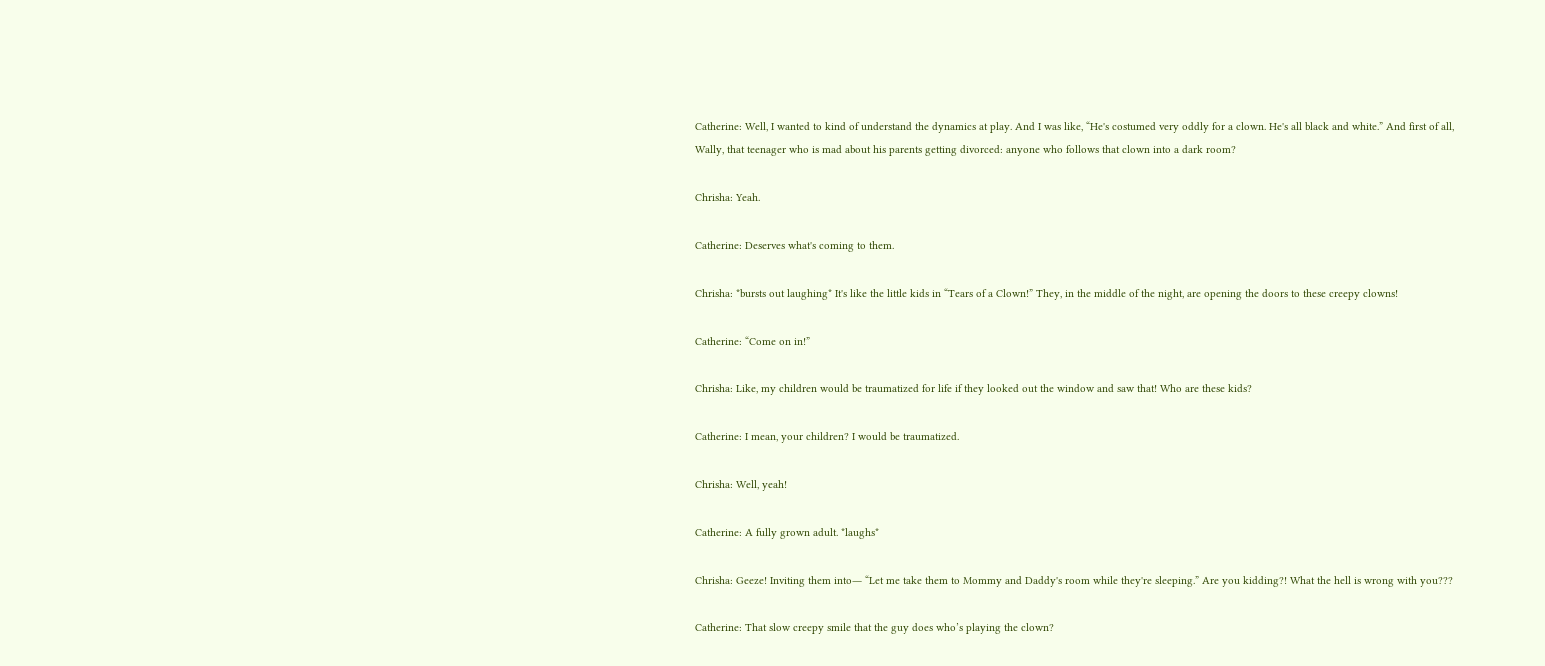Catherine: Well, I wanted to kind of understand the dynamics at play. And I was like, “He's costumed very oddly for a clown. He's all black and white.” And first of all, Wally, that teenager who is mad about his parents getting divorced: anyone who follows that clown into a dark room?

Chrisha: Yeah.

Catherine: Deserves what's coming to them.

Chrisha: *bursts out laughing* It's like the little kids in “Tears of a Clown!” They, in the middle of the night, are opening the doors to these creepy clowns!

Catherine: “Come on in!”

Chrisha: Like, my children would be traumatized for life if they looked out the window and saw that! Who are these kids?

Catherine: I mean, your children? I would be traumatized.

Chrisha: Well, yeah!

Catherine: A fully grown adult. *laughs*

Chrisha: Geeze! Inviting them into― “Let me take them to Mommy and Daddy's room while they're sleeping.” Are you kidding?! What the hell is wrong with you???

Catherine: That slow creepy smile that the guy does who’s playing the clown?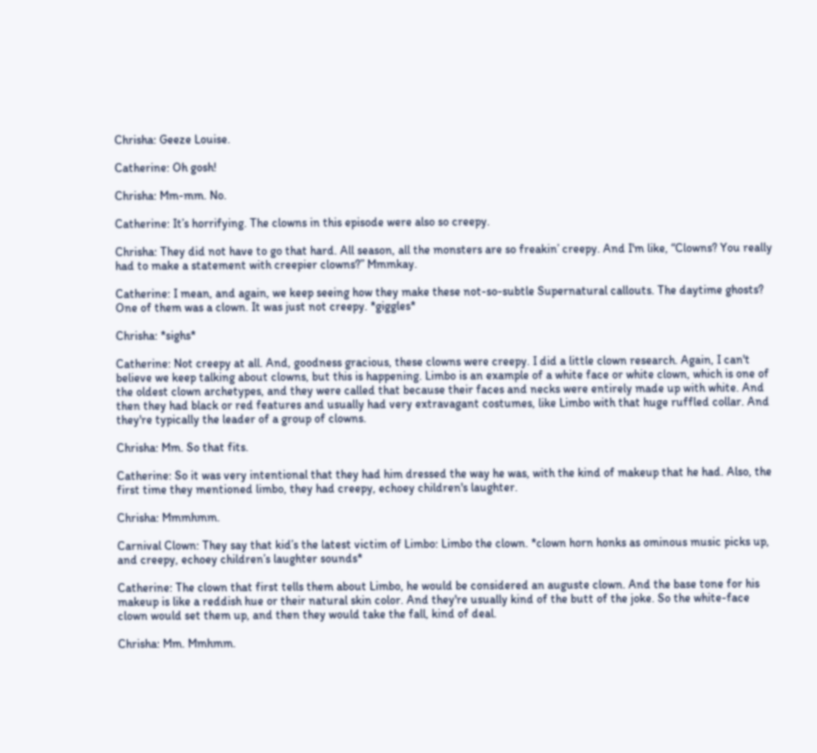Chrisha: Geeze Louise.

Catherine: Oh gosh!

Chrisha: Mm-mm. No.

Catherine: It’s horrifying. The clowns in this episode were also so creepy.

Chrisha: They did not have to go that hard. All season, all the monsters are so freakin’ creepy. And I'm like, “Clowns? You really had to make a statement with creepier clowns?” Mmmkay.

Catherine: I mean, and again, we keep seeing how they make these not-so-subtle Supernatural callouts. The daytime ghosts? One of them was a clown. It was just not creepy. *giggles*

Chrisha: *sighs*

Catherine: Not creepy at all. And, goodness gracious, these clowns were creepy. I did a little clown research. Again, I can't believe we keep talking about clowns, but this is happening. Limbo is an example of a white face or white clown, which is one of the oldest clown archetypes, and they were called that because their faces and necks were entirely made up with white. And then they had black or red features and usually had very extravagant costumes, like Limbo with that huge ruffled collar. And they're typically the leader of a group of clowns.

Chrisha: Mm. So that fits.

Catherine: So it was very intentional that they had him dressed the way he was, with the kind of makeup that he had. Also, the first time they mentioned limbo, they had creepy, echoey children's laughter.

Chrisha: Mmmhmm.

Carnival Clown: They say that kid’s the latest victim of Limbo: Limbo the clown. *clown horn honks as ominous music picks up, and creepy, echoey children’s laughter sounds*

Catherine: The clown that first tells them about Limbo, he would be considered an auguste clown. And the base tone for his makeup is like a reddish hue or their natural skin color. And they're usually kind of the butt of the joke. So the white-face clown would set them up, and then they would take the fall, kind of deal.

Chrisha: Mm. Mmhmm.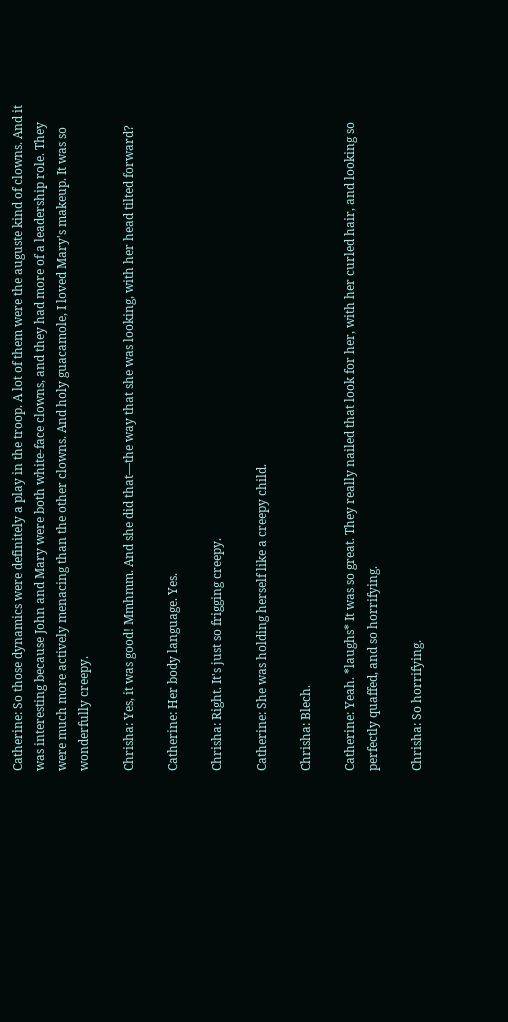Catherine: So those dynamics were definitely a play in the troop. A lot of them were the auguste kind of clowns. And it was interesting because John and Mary were both white-face clowns, and they had more of a leadership role. They were much more actively menacing than the other clowns. And holy guacamole, I loved Mary's makeup. It was so wonderfully creepy.

Chrisha: Yes, it was good! Mmhmm. And she did that―the way that she was looking, with her head tilted forward?

Catherine: Her body language. Yes.

Chrisha: Right. It's just so frigging creepy.

Catherine: She was holding herself like a creepy child.

Chrisha: Blech.

Catherine: Yeah. *laughs* It was so great. They really nailed that look for her, with her curled hair, and looking so perfectly quaffed, and so horrifying.

Chrisha: So horrifying.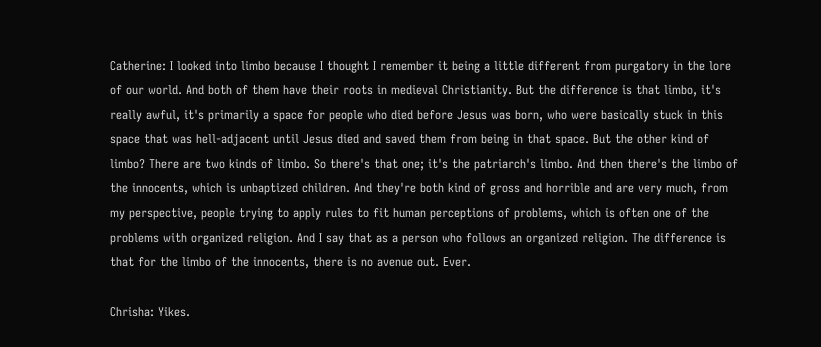Catherine: I looked into limbo because I thought I remember it being a little different from purgatory in the lore of our world. And both of them have their roots in medieval Christianity. But the difference is that limbo, it's really awful, it's primarily a space for people who died before Jesus was born, who were basically stuck in this space that was hell-adjacent until Jesus died and saved them from being in that space. But the other kind of limbo? There are two kinds of limbo. So there's that one; it's the patriarch's limbo. And then there's the limbo of the innocents, which is unbaptized children. And they're both kind of gross and horrible and are very much, from my perspective, people trying to apply rules to fit human perceptions of problems, which is often one of the problems with organized religion. And I say that as a person who follows an organized religion. The difference is that for the limbo of the innocents, there is no avenue out. Ever.

Chrisha: Yikes.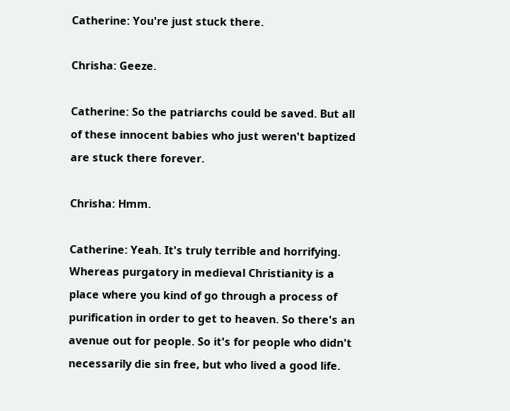Catherine: You're just stuck there.

Chrisha: Geeze.

Catherine: So the patriarchs could be saved. But all of these innocent babies who just weren't baptized are stuck there forever.

Chrisha: Hmm.

Catherine: Yeah. It's truly terrible and horrifying. Whereas purgatory in medieval Christianity is a place where you kind of go through a process of purification in order to get to heaven. So there's an avenue out for people. So it's for people who didn't necessarily die sin free, but who lived a good life.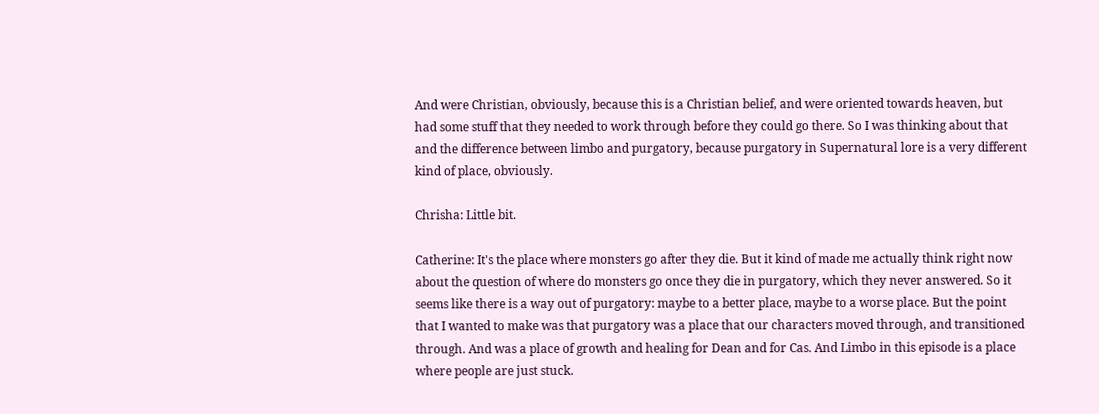And were Christian, obviously, because this is a Christian belief, and were oriented towards heaven, but had some stuff that they needed to work through before they could go there. So I was thinking about that and the difference between limbo and purgatory, because purgatory in Supernatural lore is a very different kind of place, obviously.

Chrisha: Little bit.

Catherine: It's the place where monsters go after they die. But it kind of made me actually think right now about the question of where do monsters go once they die in purgatory, which they never answered. So it seems like there is a way out of purgatory: maybe to a better place, maybe to a worse place. But the point that I wanted to make was that purgatory was a place that our characters moved through, and transitioned through. And was a place of growth and healing for Dean and for Cas. And Limbo in this episode is a place where people are just stuck.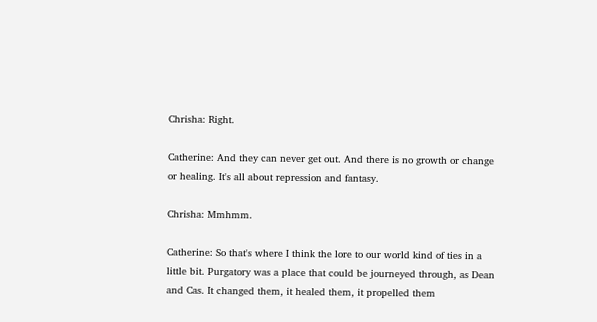Chrisha: Right.

Catherine: And they can never get out. And there is no growth or change or healing. It's all about repression and fantasy.

Chrisha: Mmhmm.

Catherine: So that's where I think the lore to our world kind of ties in a little bit. Purgatory was a place that could be journeyed through, as Dean and Cas. It changed them, it healed them, it propelled them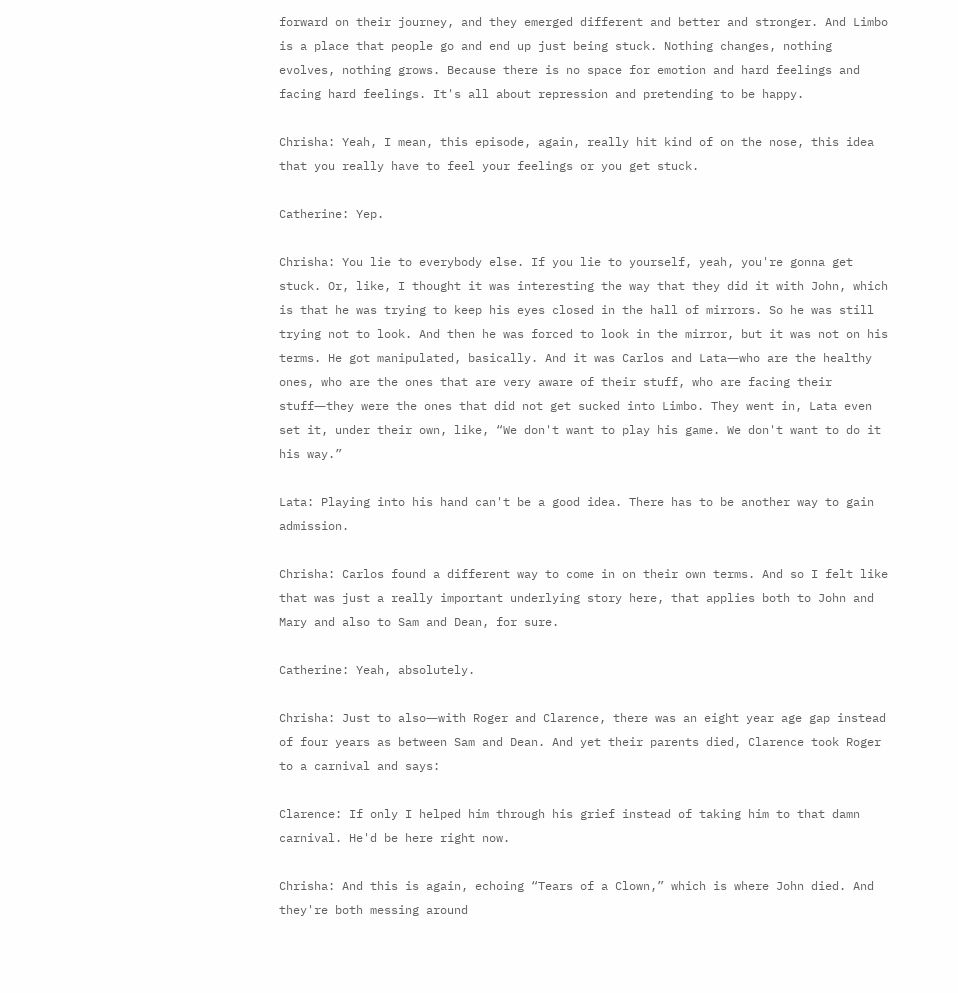forward on their journey, and they emerged different and better and stronger. And Limbo is a place that people go and end up just being stuck. Nothing changes, nothing evolves, nothing grows. Because there is no space for emotion and hard feelings and facing hard feelings. It's all about repression and pretending to be happy.

Chrisha: Yeah, I mean, this episode, again, really hit kind of on the nose, this idea that you really have to feel your feelings or you get stuck.

Catherine: Yep.

Chrisha: You lie to everybody else. If you lie to yourself, yeah, you're gonna get stuck. Or, like, I thought it was interesting the way that they did it with John, which is that he was trying to keep his eyes closed in the hall of mirrors. So he was still trying not to look. And then he was forced to look in the mirror, but it was not on his terms. He got manipulated, basically. And it was Carlos and Lata―who are the healthy ones, who are the ones that are very aware of their stuff, who are facing their stuff―they were the ones that did not get sucked into Limbo. They went in, Lata even set it, under their own, like, “We don't want to play his game. We don't want to do it his way.”

Lata: Playing into his hand can't be a good idea. There has to be another way to gain admission.

Chrisha: Carlos found a different way to come in on their own terms. And so I felt like that was just a really important underlying story here, that applies both to John and Mary and also to Sam and Dean, for sure.

Catherine: Yeah, absolutely.

Chrisha: Just to also―with Roger and Clarence, there was an eight year age gap instead of four years as between Sam and Dean. And yet their parents died, Clarence took Roger to a carnival and says:

Clarence: If only I helped him through his grief instead of taking him to that damn carnival. He'd be here right now.

Chrisha: And this is again, echoing “Tears of a Clown,” which is where John died. And they're both messing around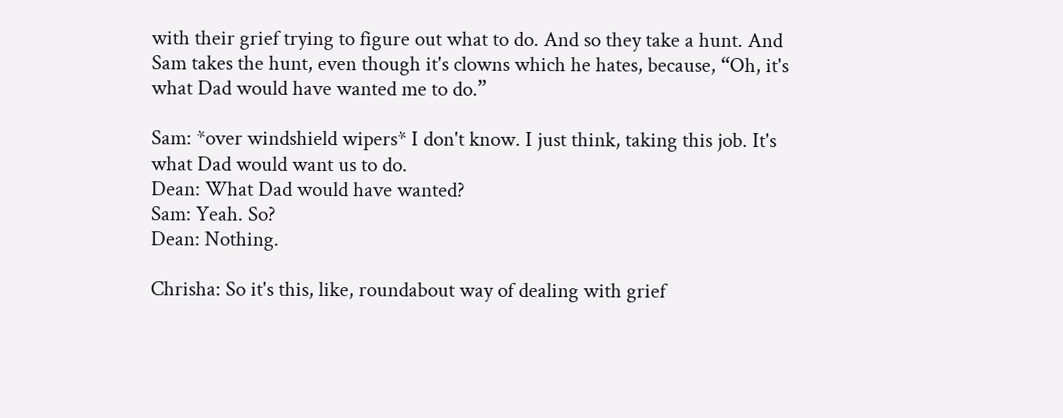with their grief trying to figure out what to do. And so they take a hunt. And Sam takes the hunt, even though it's clowns which he hates, because, “Oh, it's what Dad would have wanted me to do.”

Sam: *over windshield wipers* I don't know. I just think, taking this job. It's what Dad would want us to do.
Dean: What Dad would have wanted?
Sam: Yeah. So?
Dean: Nothing.

Chrisha: So it's this, like, roundabout way of dealing with grief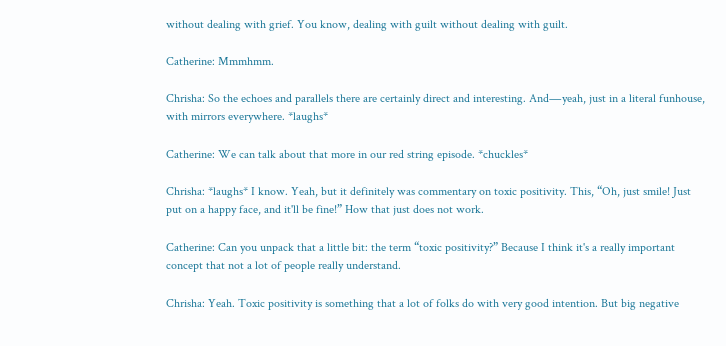without dealing with grief. You know, dealing with guilt without dealing with guilt.

Catherine: Mmmhmm.

Chrisha: So the echoes and parallels there are certainly direct and interesting. And―yeah, just in a literal funhouse, with mirrors everywhere. *laughs*

Catherine: We can talk about that more in our red string episode. *chuckles*

Chrisha: *laughs* I know. Yeah, but it definitely was commentary on toxic positivity. This, “Oh, just smile! Just put on a happy face, and it'll be fine!” How that just does not work.

Catherine: Can you unpack that a little bit: the term “toxic positivity?” Because I think it's a really important concept that not a lot of people really understand.

Chrisha: Yeah. Toxic positivity is something that a lot of folks do with very good intention. But big negative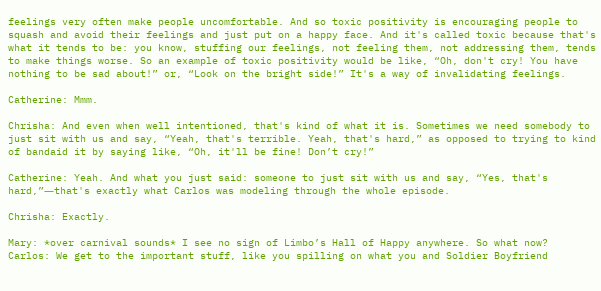feelings very often make people uncomfortable. And so toxic positivity is encouraging people to squash and avoid their feelings and just put on a happy face. And it's called toxic because that's what it tends to be: you know, stuffing our feelings, not feeling them, not addressing them, tends to make things worse. So an example of toxic positivity would be like, “Oh, don't cry! You have nothing to be sad about!” or, “Look on the bright side!” It's a way of invalidating feelings.

Catherine: Mmm.

Chrisha: And even when well intentioned, that's kind of what it is. Sometimes we need somebody to just sit with us and say, “Yeah, that's terrible. Yeah, that's hard,” as opposed to trying to kind of bandaid it by saying like, “Oh, it'll be fine! Don’t cry!”

Catherine: Yeah. And what you just said: someone to just sit with us and say, “Yes, that's hard,”―that's exactly what Carlos was modeling through the whole episode.

Chrisha: Exactly.

Mary: *over carnival sounds* I see no sign of Limbo’s Hall of Happy anywhere. So what now?
Carlos: We get to the important stuff, like you spilling on what you and Soldier Boyfriend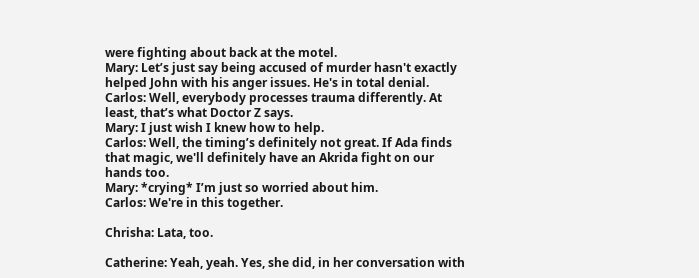were fighting about back at the motel.
Mary: Let’s just say being accused of murder hasn't exactly helped John with his anger issues. He's in total denial.
Carlos: Well, everybody processes trauma differently. At least, that’s what Doctor Z says.
Mary: I just wish I knew how to help.
Carlos: Well, the timing’s definitely not great. If Ada finds that magic, we'll definitely have an Akrida fight on our hands too.
Mary: *crying* I’m just so worried about him.
Carlos: We're in this together.

Chrisha: Lata, too.

Catherine: Yeah, yeah. Yes, she did, in her conversation with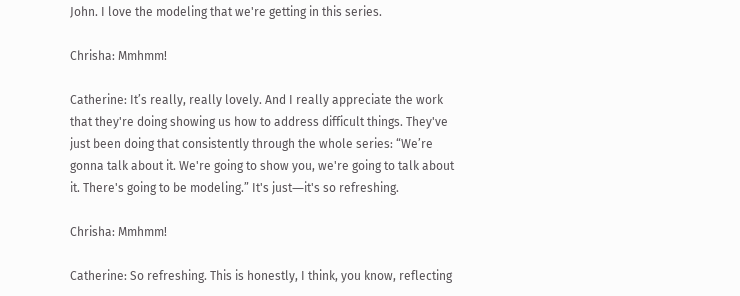John. I love the modeling that we're getting in this series.

Chrisha: Mmhmm!

Catherine: It’s really, really lovely. And I really appreciate the work that they're doing showing us how to address difficult things. They've just been doing that consistently through the whole series: “We’re gonna talk about it. We're going to show you, we're going to talk about it. There's going to be modeling.” It's just―it's so refreshing.

Chrisha: Mmhmm!

Catherine: So refreshing. This is honestly, I think, you know, reflecting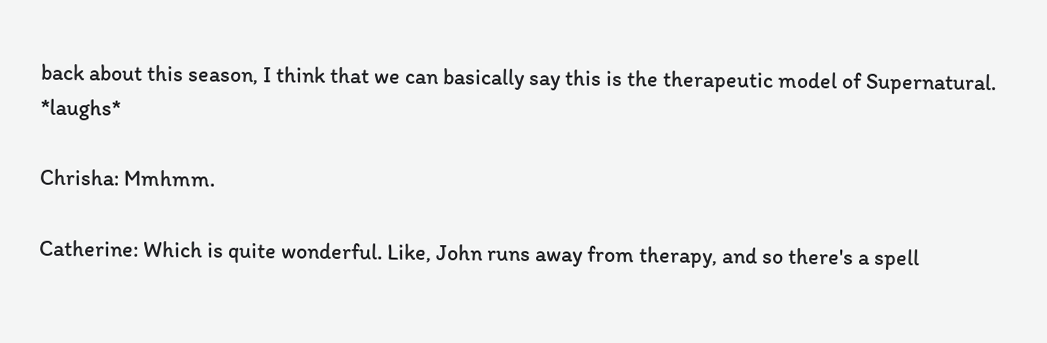back about this season, I think that we can basically say this is the therapeutic model of Supernatural. *laughs*

Chrisha: Mmhmm.

Catherine: Which is quite wonderful. Like, John runs away from therapy, and so there's a spell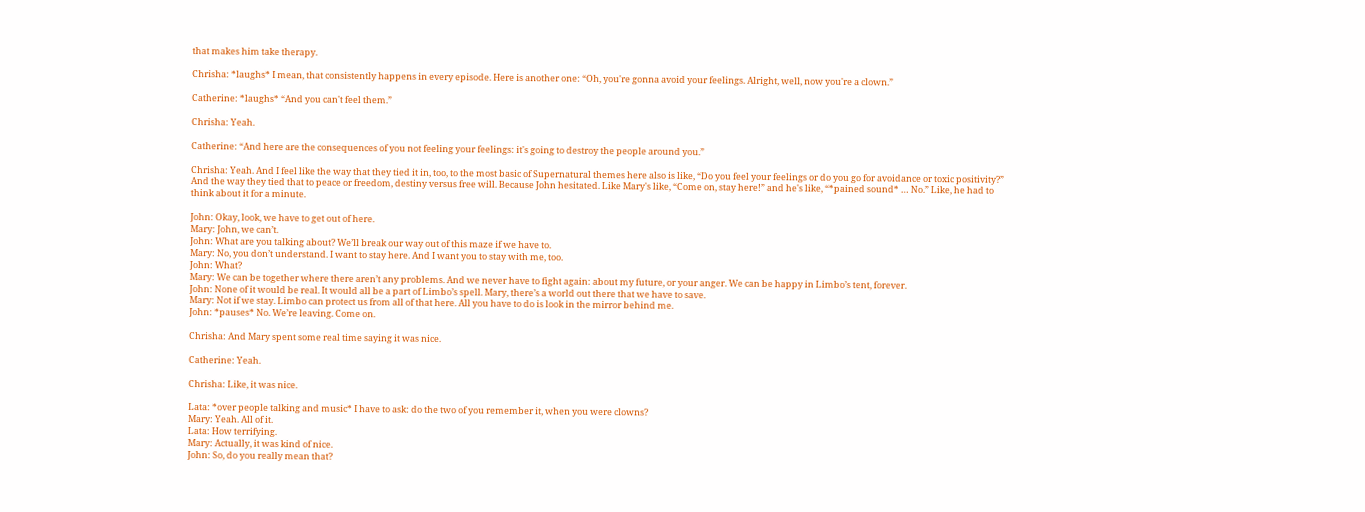that makes him take therapy.

Chrisha: *laughs* I mean, that consistently happens in every episode. Here is another one: “Oh, you're gonna avoid your feelings. Alright, well, now you're a clown.”

Catherine: *laughs* “And you can't feel them.”

Chrisha: Yeah.

Catherine: “And here are the consequences of you not feeling your feelings: it's going to destroy the people around you.”

Chrisha: Yeah. And I feel like the way that they tied it in, too, to the most basic of Supernatural themes here also is like, “Do you feel your feelings or do you go for avoidance or toxic positivity?” And the way they tied that to peace or freedom, destiny versus free will. Because John hesitated. Like Mary's like, “Come on, stay here!” and he's like, “*pained sound* … No.” Like, he had to think about it for a minute.

John: Okay, look, we have to get out of here.
Mary: John, we can’t.
John: What are you talking about? We’ll break our way out of this maze if we have to.
Mary: No, you don’t understand. I want to stay here. And I want you to stay with me, too.
John: What?
Mary: We can be together where there aren’t any problems. And we never have to fight again: about my future, or your anger. We can be happy in Limbo’s tent, forever.
John: None of it would be real. It would all be a part of Limbo’s spell. Mary, there’s a world out there that we have to save.
Mary: Not if we stay. Limbo can protect us from all of that here. All you have to do is look in the mirror behind me.
John: *pauses* No. We’re leaving. Come on.

Chrisha: And Mary spent some real time saying it was nice.

Catherine: Yeah.

Chrisha: Like, it was nice.

Lata: *over people talking and music* I have to ask: do the two of you remember it, when you were clowns?
Mary: Yeah. All of it.
Lata: How terrifying.
Mary: Actually, it was kind of nice.
John: So, do you really mean that?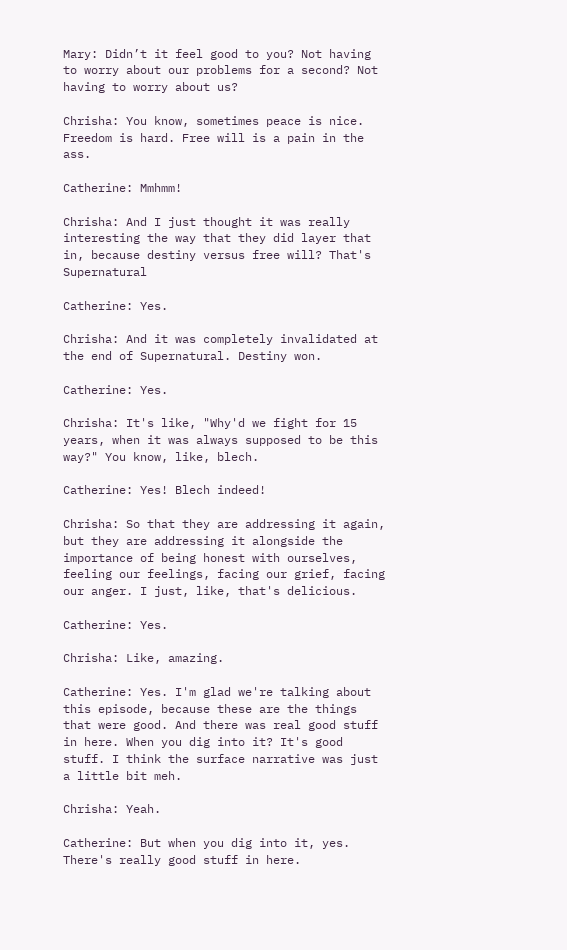Mary: Didn’t it feel good to you? Not having to worry about our problems for a second? Not having to worry about us?

Chrisha: You know, sometimes peace is nice. Freedom is hard. Free will is a pain in the ass.

Catherine: Mmhmm!

Chrisha: And I just thought it was really interesting the way that they did layer that in, because destiny versus free will? That's Supernatural

Catherine: Yes.

Chrisha: And it was completely invalidated at the end of Supernatural. Destiny won.

Catherine: Yes.

Chrisha: It's like, "Why'd we fight for 15 years, when it was always supposed to be this way?" You know, like, blech.

Catherine: Yes! Blech indeed!

Chrisha: So that they are addressing it again, but they are addressing it alongside the importance of being honest with ourselves, feeling our feelings, facing our grief, facing our anger. I just, like, that's delicious.

Catherine: Yes.

Chrisha: Like, amazing.

Catherine: Yes. I'm glad we're talking about this episode, because these are the things that were good. And there was real good stuff in here. When you dig into it? It's good stuff. I think the surface narrative was just a little bit meh.

Chrisha: Yeah.

Catherine: But when you dig into it, yes. There's really good stuff in here.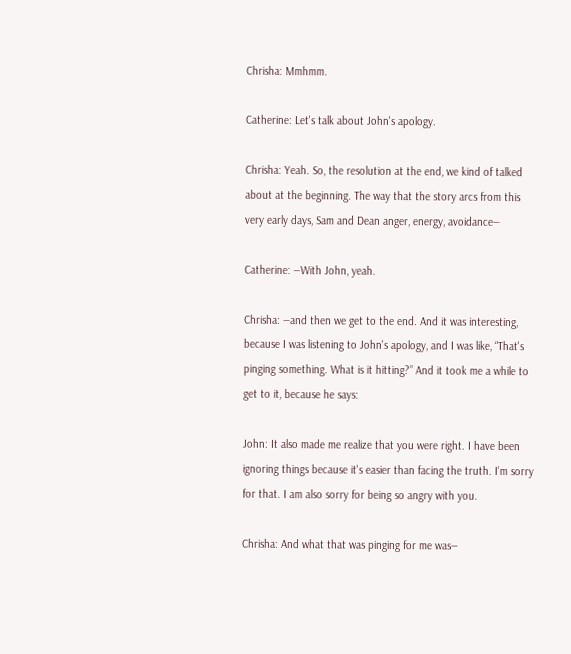Chrisha: Mmhmm.

Catherine: Let's talk about John's apology.

Chrisha: Yeah. So, the resolution at the end, we kind of talked about at the beginning. The way that the story arcs from this very early days, Sam and Dean anger, energy, avoidance―

Catherine: ―With John, yeah.

Chrisha: ―and then we get to the end. And it was interesting, because I was listening to John's apology, and I was like, “That's pinging something. What is it hitting?” And it took me a while to get to it, because he says:

John: It also made me realize that you were right. I have been ignoring things because it's easier than facing the truth. I'm sorry for that. I am also sorry for being so angry with you.

Chrisha: And what that was pinging for me was―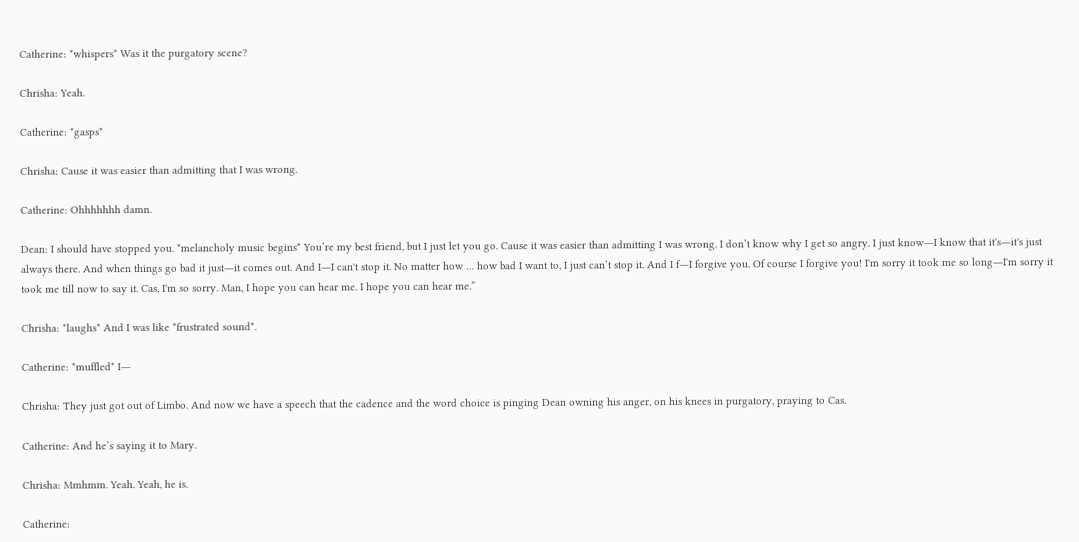Catherine: *whispers* Was it the purgatory scene?

Chrisha: Yeah.

Catherine: *gasps*

Chrisha: Cause it was easier than admitting that I was wrong.

Catherine: Ohhhhhhh damn.

Dean: I should have stopped you. *melancholy music begins* You’re my best friend, but I just let you go. Cause it was easier than admitting I was wrong. I don’t know why I get so angry. I just know―I know that it's―it's just always there. And when things go bad it just―it comes out. And I―I can't stop it. No matter how … how bad I want to, I just can’t stop it. And I f―I forgive you. Of course I forgive you! I'm sorry it took me so long―I'm sorry it took me till now to say it. Cas, I'm so sorry. Man, I hope you can hear me. I hope you can hear me.”

Chrisha: *laughs* And I was like *frustrated sound*.

Catherine: *muffled* I―

Chrisha: They just got out of Limbo. And now we have a speech that the cadence and the word choice is pinging Dean owning his anger, on his knees in purgatory, praying to Cas.

Catherine: And he’s saying it to Mary.

Chrisha: Mmhmm. Yeah. Yeah, he is.

Catherine: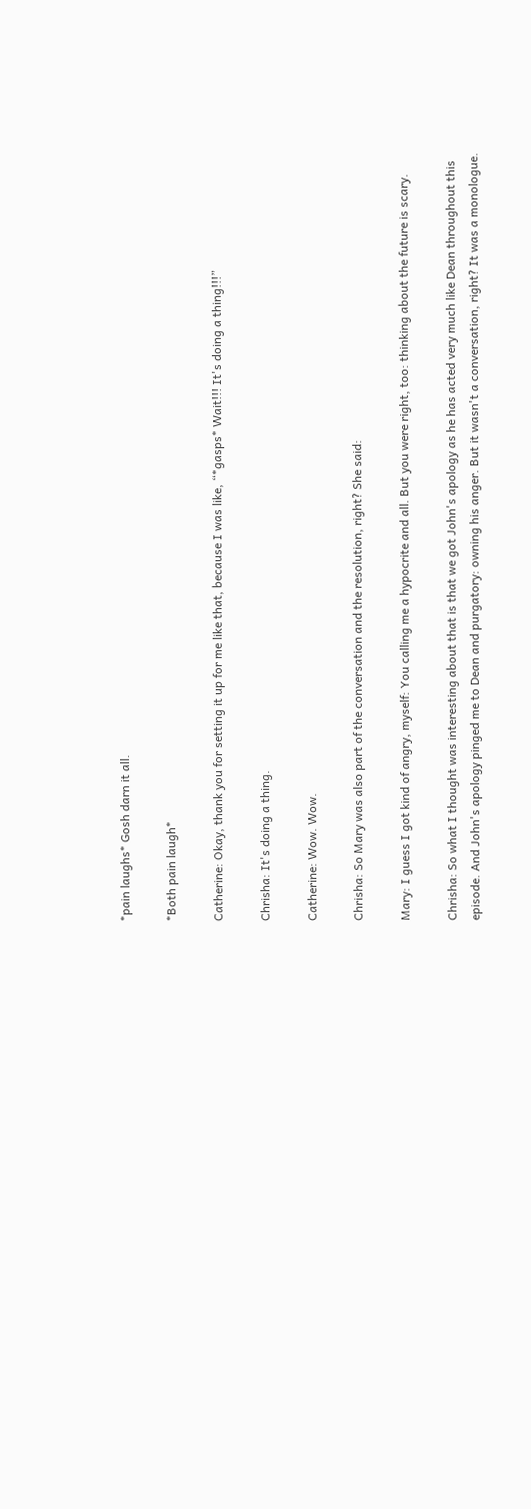*pain laughs* Gosh darn it all.

*Both pain laugh*

Catherine: Okay, thank you for setting it up for me like that, because I was like, “*gasps* Wait!!! It's doing a thing!!!”

Chrisha: It's doing a thing.

Catherine: Wow. Wow.

Chrisha: So Mary was also part of the conversation and the resolution, right? She said:

Mary: I guess I got kind of angry, myself: You calling me a hypocrite and all. But you were right, too: thinking about the future is scary.

Chrisha: So what I thought was interesting about that is that we got John's apology as he has acted very much like Dean throughout this episode. And John's apology pinged me to Dean and purgatory: owning his anger. But it wasn't a conversation, right? It was a monologue.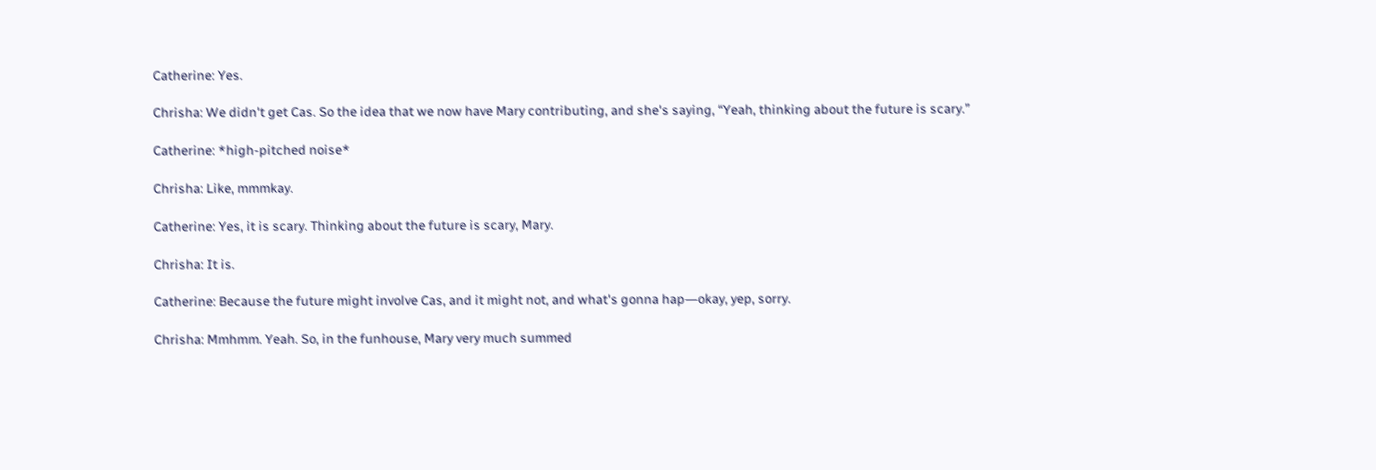Catherine: Yes.

Chrisha: We didn't get Cas. So the idea that we now have Mary contributing, and she's saying, “Yeah, thinking about the future is scary.”

Catherine: *high-pitched noise*

Chrisha: Like, mmmkay.

Catherine: Yes, it is scary. Thinking about the future is scary, Mary.

Chrisha: It is.

Catherine: Because the future might involve Cas, and it might not, and what's gonna hap―okay, yep, sorry.

Chrisha: Mmhmm. Yeah. So, in the funhouse, Mary very much summed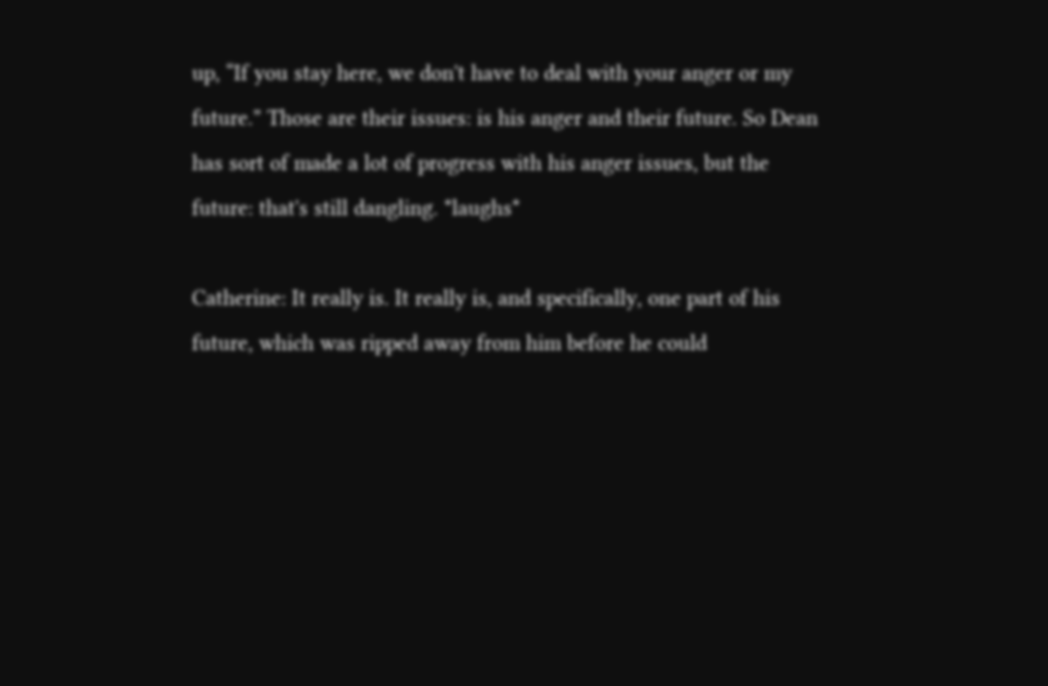up, “If you stay here, we don't have to deal with your anger or my future.” Those are their issues: is his anger and their future. So Dean has sort of made a lot of progress with his anger issues, but the future: that's still dangling. *laughs*

Catherine: It really is. It really is, and specifically, one part of his future, which was ripped away from him before he could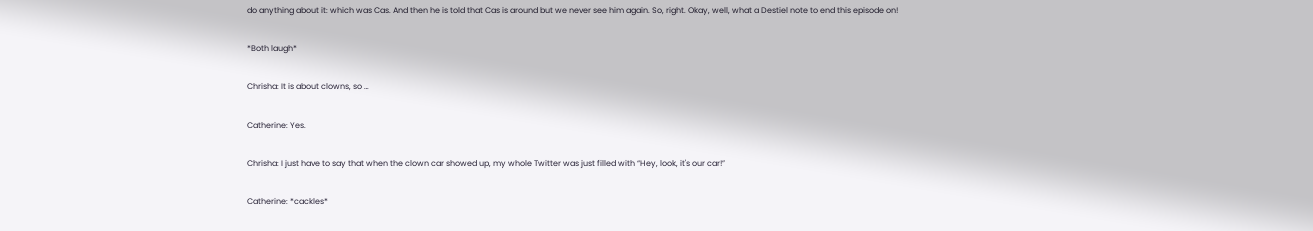do anything about it: which was Cas. And then he is told that Cas is around but we never see him again. So, right. Okay, well, what a Destiel note to end this episode on!

*Both laugh*

Chrisha: It is about clowns, so …

Catherine: Yes.

Chrisha: I just have to say that when the clown car showed up, my whole Twitter was just filled with “Hey, look, it's our car!”

Catherine: *cackles*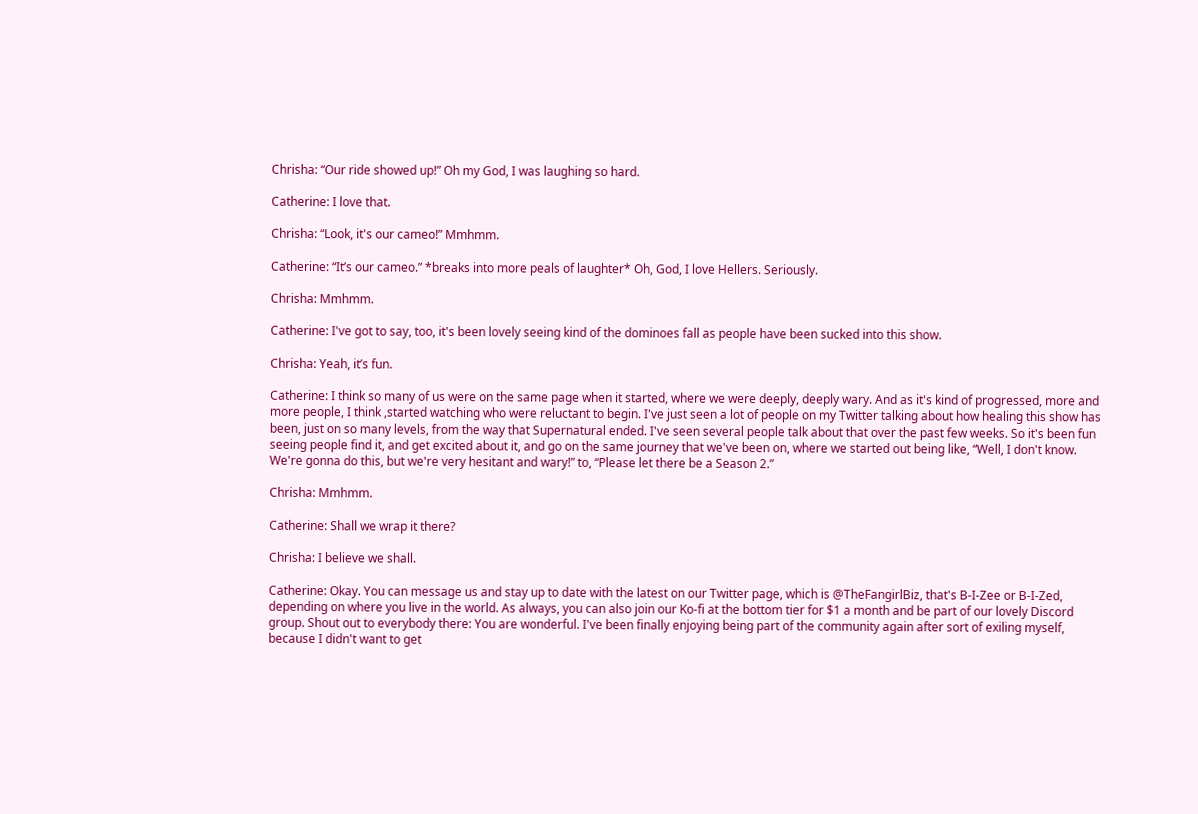Chrisha: “Our ride showed up!” Oh my God, I was laughing so hard.

Catherine: I love that.

Chrisha: “Look, it's our cameo!” Mmhmm.

Catherine: “It’s our cameo.” *breaks into more peals of laughter* Oh, God, I love Hellers. Seriously.

Chrisha: Mmhmm.

Catherine: I've got to say, too, it's been lovely seeing kind of the dominoes fall as people have been sucked into this show.

Chrisha: Yeah, it’s fun.

Catherine: I think so many of us were on the same page when it started, where we were deeply, deeply wary. And as it's kind of progressed, more and more people, I think ,started watching who were reluctant to begin. I've just seen a lot of people on my Twitter talking about how healing this show has been, just on so many levels, from the way that Supernatural ended. I've seen several people talk about that over the past few weeks. So it's been fun seeing people find it, and get excited about it, and go on the same journey that we've been on, where we started out being like, “Well, I don't know. We're gonna do this, but we're very hesitant and wary!” to, “Please let there be a Season 2.”

Chrisha: Mmhmm.

Catherine: Shall we wrap it there?

Chrisha: I believe we shall.

Catherine: Okay. You can message us and stay up to date with the latest on our Twitter page, which is @TheFangirlBiz, that's B-I-Zee or B-I-Zed, depending on where you live in the world. As always, you can also join our Ko-fi at the bottom tier for $1 a month and be part of our lovely Discord group. Shout out to everybody there: You are wonderful. I've been finally enjoying being part of the community again after sort of exiling myself, because I didn't want to get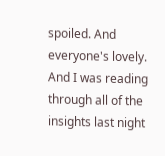spoiled. And everyone's lovely. And I was reading through all of the insights last night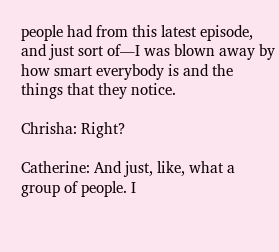people had from this latest episode, and just sort of―I was blown away by how smart everybody is and the things that they notice.

Chrisha: Right?

Catherine: And just, like, what a group of people. I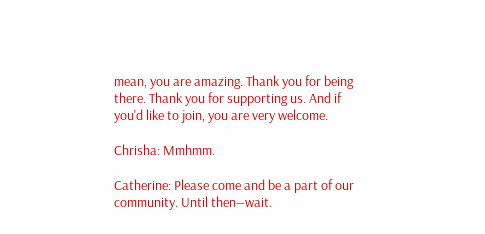mean, you are amazing. Thank you for being there. Thank you for supporting us. And if you'd like to join, you are very welcome.

Chrisha: Mmhmm.

Catherine: Please come and be a part of our community. Until then―wait.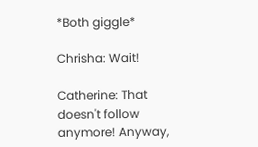*Both giggle*

Chrisha: Wait!

Catherine: That doesn't follow anymore! Anyway,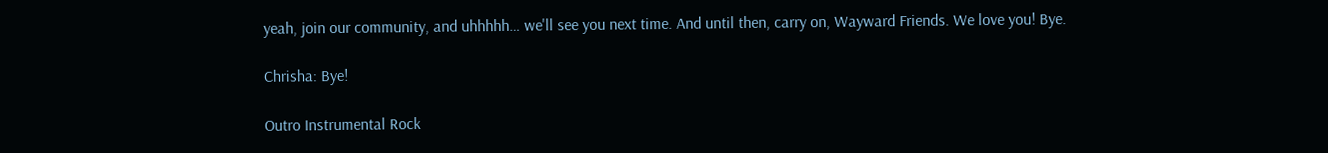yeah, join our community, and uhhhhh… we'll see you next time. And until then, carry on, Wayward Friends. We love you! Bye.

Chrisha: Bye!

Outro Instrumental Rock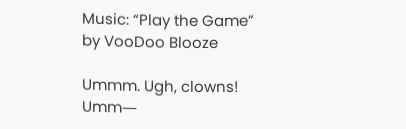Music: “Play the Game” by VooDoo Blooze

Ummm. Ugh, clowns! Umm―